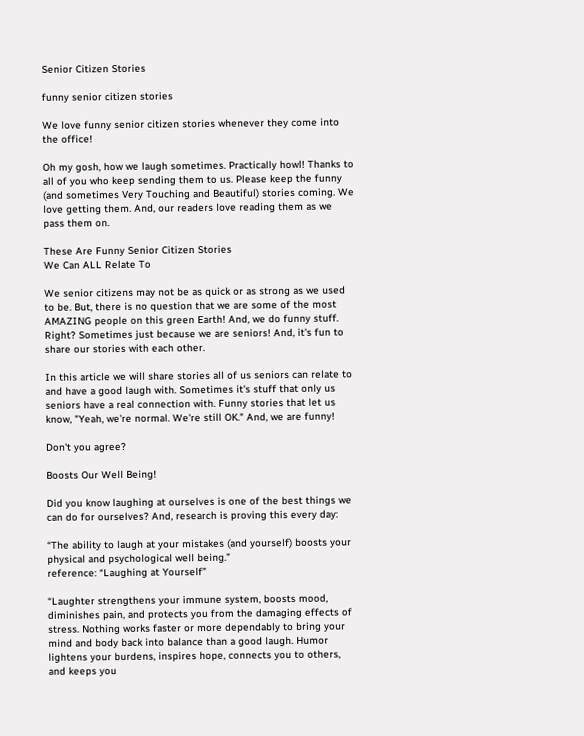Senior Citizen Stories

funny senior citizen stories

We love funny senior citizen stories whenever they come into the office!

Oh my gosh, how we laugh sometimes. Practically howl! Thanks to all of you who keep sending them to us. Please keep the funny (and sometimes Very Touching and Beautiful) stories coming. We love getting them. And, our readers love reading them as we pass them on.

These Are Funny Senior Citizen Stories
We Can ALL Relate To

We senior citizens may not be as quick or as strong as we used to be. But, there is no question that we are some of the most AMAZING people on this green Earth! And, we do funny stuff. Right? Sometimes just because we are seniors! And, it's fun to share our stories with each other.

In this article we will share stories all of us seniors can relate to and have a good laugh with. Sometimes it's stuff that only us seniors have a real connection with. Funny stories that let us know, "Yeah, we're normal. We're still OK." And, we are funny!

Don't you agree?

Boosts Our Well Being!

Did you know laughing at ourselves is one of the best things we can do for ourselves? And, research is proving this every day:

“The ability to laugh at your mistakes (and yourself) boosts your physical and psychological well being.”
reference: “Laughing at Yourself”

“Laughter strengthens your immune system, boosts mood, diminishes pain, and protects you from the damaging effects of stress. Nothing works faster or more dependably to bring your mind and body back into balance than a good laugh. Humor lightens your burdens, inspires hope, connects you to others, and keeps you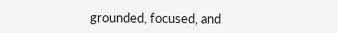grounded, focused, and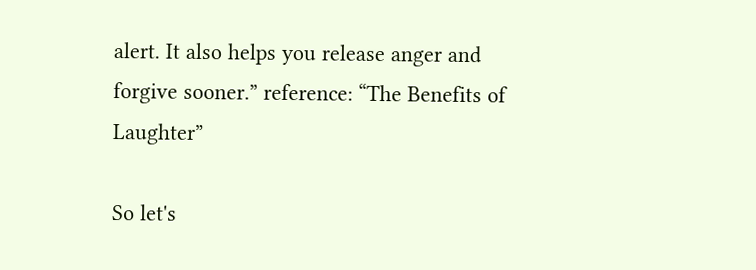alert. It also helps you release anger and forgive sooner.” reference: “The Benefits of Laughter”

So let's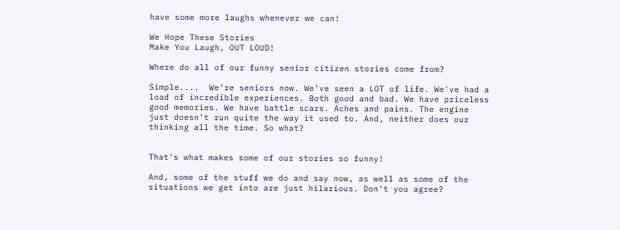have some more laughs whenever we can!

We Hope These Stories
Make You Laugh, OUT LOUD!

Where do all of our funny senior citizen stories come from?

Simple....  We’re seniors now. We’ve seen a LOT of life. We've had a load of incredible experiences. Both good and bad. We have priceless good memories. We have battle scars. Aches and pains. The engine just doesn’t run quite the way it used to. And, neither does our thinking all the time. So what?


That's what makes some of our stories so funny!

And, some of the stuff we do and say now, as well as some of the situations we get into are just hilarious. Don't you agree?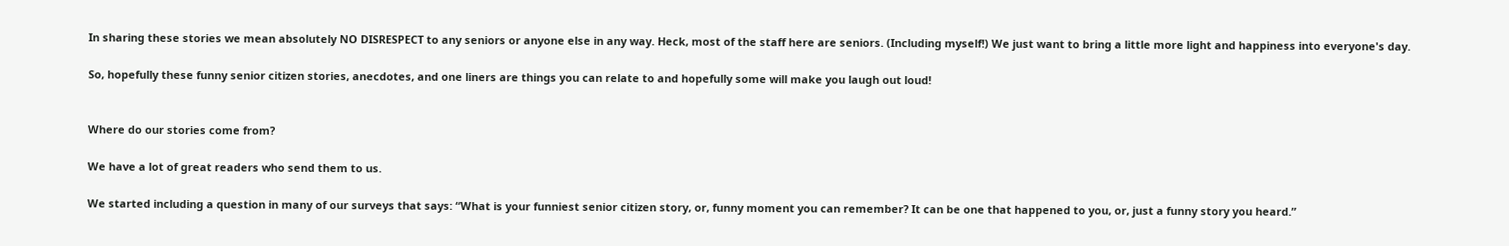In sharing these stories we mean absolutely NO DISRESPECT to any seniors or anyone else in any way. Heck, most of the staff here are seniors. (Including myself!) We just want to bring a little more light and happiness into everyone's day.

So, hopefully these funny senior citizen stories, anecdotes, and one liners are things you can relate to and hopefully some will make you laugh out loud!


Where do our stories come from?

We have a lot of great readers who send them to us.

We started including a question in many of our surveys that says: “What is your funniest senior citizen story, or, funny moment you can remember? It can be one that happened to you, or, just a funny story you heard.”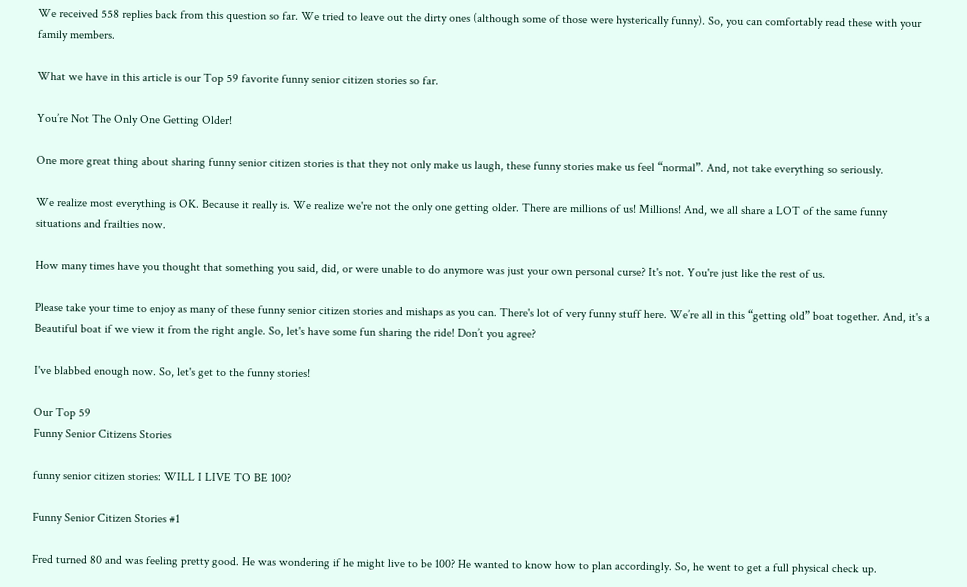We received 558 replies back from this question so far. We tried to leave out the dirty ones (although some of those were hysterically funny). So, you can comfortably read these with your family members.

What we have in this article is our Top 59 favorite funny senior citizen stories so far.

You’re Not The Only One Getting Older!

One more great thing about sharing funny senior citizen stories is that they not only make us laugh, these funny stories make us feel “normal”. And, not take everything so seriously.

We realize most everything is OK. Because it really is. We realize we're not the only one getting older. There are millions of us! Millions! And, we all share a LOT of the same funny situations and frailties now.

How many times have you thought that something you said, did, or were unable to do anymore was just your own personal curse? It's not. You're just like the rest of us.

Please take your time to enjoy as many of these funny senior citizen stories and mishaps as you can. There's lot of very funny stuff here. We’re all in this “getting old” boat together. And, it's a Beautiful boat if we view it from the right angle. So, let's have some fun sharing the ride! Don’t you agree?

I've blabbed enough now. So, let's get to the funny stories!

Our Top 59
Funny Senior Citizens Stories

funny senior citizen stories: WILL I LIVE TO BE 100?

Funny Senior Citizen Stories #1

Fred turned 80 and was feeling pretty good. He was wondering if he might live to be 100? He wanted to know how to plan accordingly. So, he went to get a full physical check up.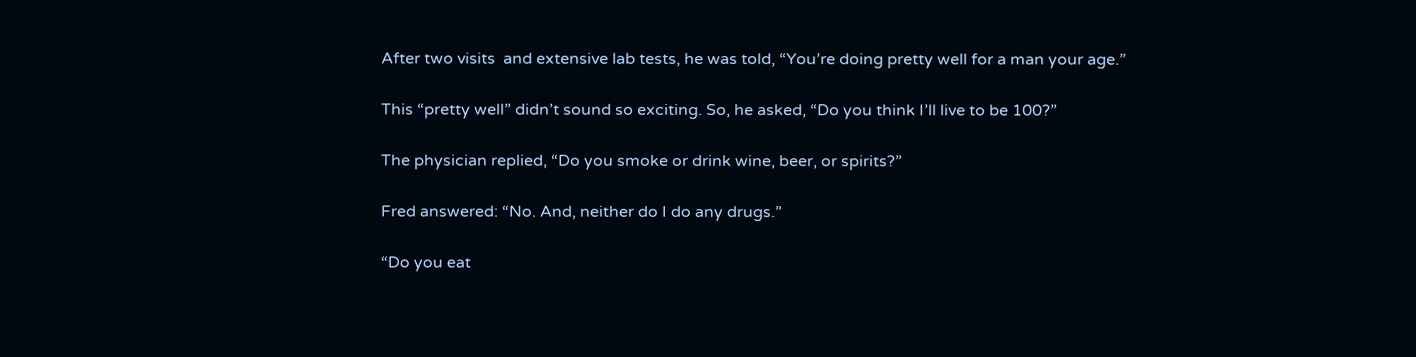After two visits  and extensive lab tests, he was told, “You’re doing pretty well for a man your age.”

This “pretty well” didn’t sound so exciting. So, he asked, “Do you think I’ll live to be 100?”

The physician replied, “Do you smoke or drink wine, beer, or spirits?”

Fred answered: “No. And, neither do I do any drugs.”

“Do you eat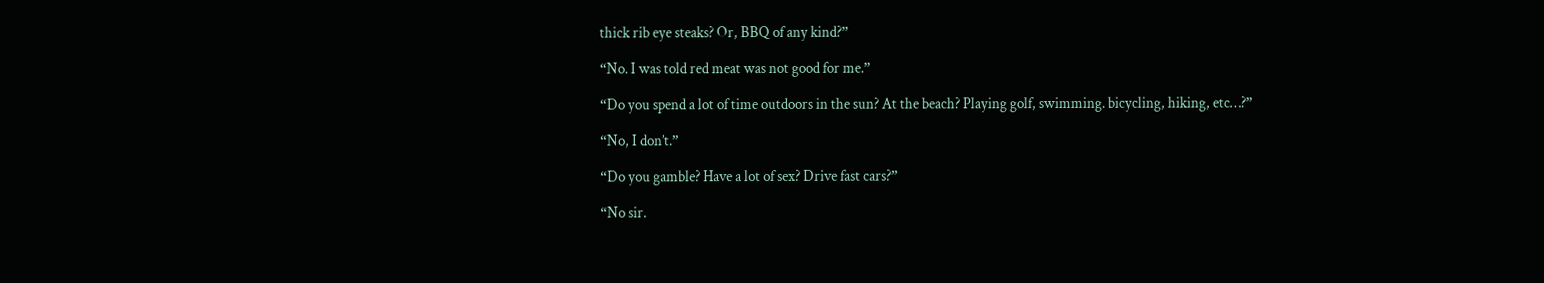thick rib eye steaks? Or, BBQ of any kind?”

“No. I was told red meat was not good for me.”

“Do you spend a lot of time outdoors in the sun? At the beach? Playing golf, swimming. bicycling, hiking, etc…?”

“No, I don’t.”

“Do you gamble? Have a lot of sex? Drive fast cars?”

“No sir.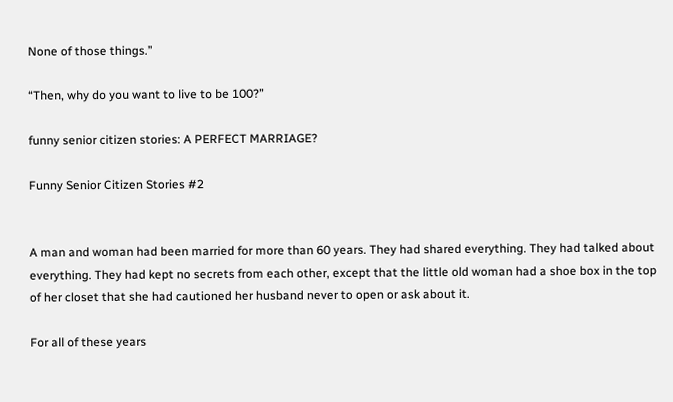None of those things.”

“Then, why do you want to live to be 100?”

funny senior citizen stories: A PERFECT MARRIAGE?

Funny Senior Citizen Stories #2


A man and woman had been married for more than 60 years. They had shared everything. They had talked about everything. They had kept no secrets from each other, except that the little old woman had a shoe box in the top of her closet that she had cautioned her husband never to open or ask about it.

For all of these years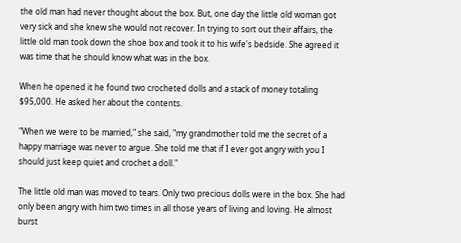the old man had never thought about the box. But, one day the little old woman got very sick and she knew she would not recover. In trying to sort out their affairs, the little old man took down the shoe box and took it to his wife's bedside. She agreed it was time that he should know what was in the box.

When he opened it he found two crocheted dolls and a stack of money totaling $95,000. He asked her about the contents.

"When we were to be married," she said, "my grandmother told me the secret of a happy marriage was never to argue. She told me that if I ever got angry with you I should just keep quiet and crochet a doll."

The little old man was moved to tears. Only two precious dolls were in the box. She had only been angry with him two times in all those years of living and loving. He almost burst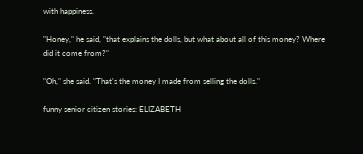with happiness.

"Honey," he said, "that explains the dolls, but what about all of this money? Where did it come from?"

"Oh," she said. "That's the money I made from selling the dolls."

funny senior citizen stories: ELIZABETH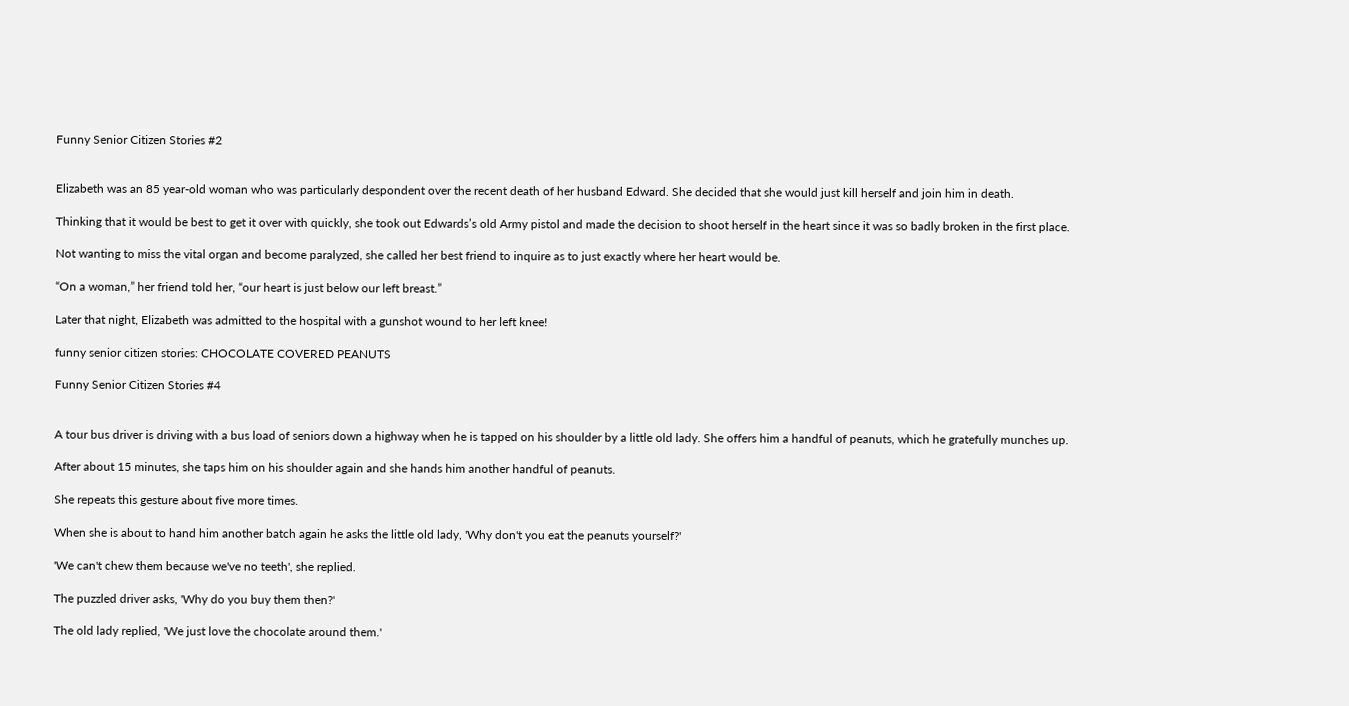Funny Senior Citizen Stories #2


Elizabeth was an 85 year-old woman who was particularly despondent over the recent death of her husband Edward. She decided that she would just kill herself and join him in death.

Thinking that it would be best to get it over with quickly, she took out Edwards’s old Army pistol and made the decision to shoot herself in the heart since it was so badly broken in the first place.

Not wanting to miss the vital organ and become paralyzed, she called her best friend to inquire as to just exactly where her heart would be.

“On a woman,” her friend told her, “our heart is just below our left breast.”

Later that night, Elizabeth was admitted to the hospital with a gunshot wound to her left knee!

funny senior citizen stories: CHOCOLATE COVERED PEANUTS

Funny Senior Citizen Stories #4


A tour bus driver is driving with a bus load of seniors down a highway when he is tapped on his shoulder by a little old lady. She offers him a handful of peanuts, which he gratefully munches up.

After about 15 minutes, she taps him on his shoulder again and she hands him another handful of peanuts.

She repeats this gesture about five more times.

When she is about to hand him another batch again he asks the little old lady, 'Why don't you eat the peanuts yourself?'

'We can't chew them because we've no teeth', she replied.

The puzzled driver asks, 'Why do you buy them then?'

The old lady replied, 'We just love the chocolate around them.'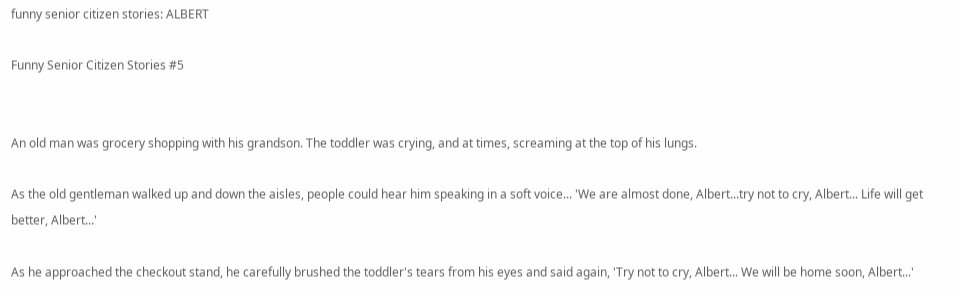funny senior citizen stories: ALBERT

Funny Senior Citizen Stories #5


An old man was grocery shopping with his grandson. The toddler was crying, and at times, screaming at the top of his lungs.

As the old gentleman walked up and down the aisles, people could hear him speaking in a soft voice... 'We are almost done, Albert...try not to cry, Albert... Life will get better, Albert...'

As he approached the checkout stand, he carefully brushed the toddler's tears from his eyes and said again, 'Try not to cry, Albert... We will be home soon, Albert...'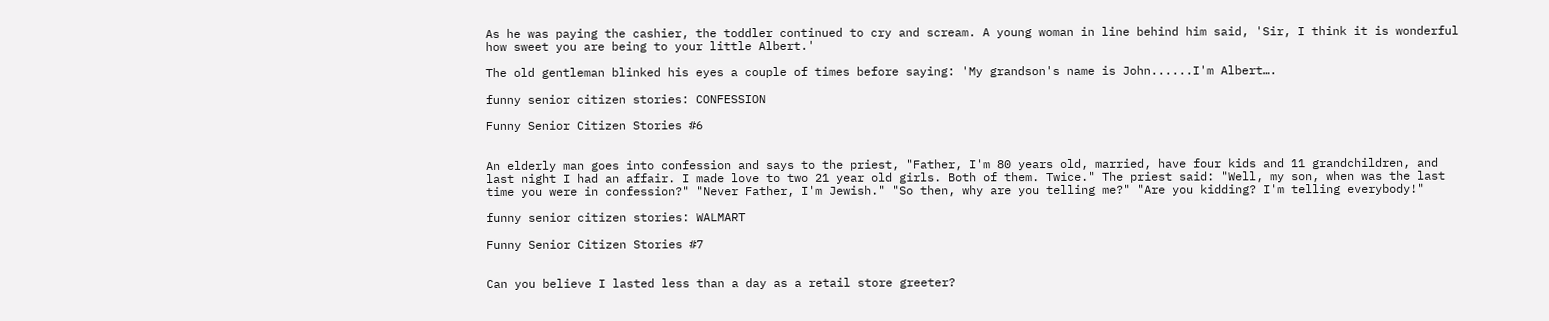As he was paying the cashier, the toddler continued to cry and scream. A young woman in line behind him said, 'Sir, I think it is wonderful how sweet you are being to your little Albert.'

The old gentleman blinked his eyes a couple of times before saying: 'My grandson's name is John......I'm Albert….

funny senior citizen stories: CONFESSION

Funny Senior Citizen Stories #6


An elderly man goes into confession and says to the priest, "Father, I'm 80 years old, married, have four kids and 11 grandchildren, and last night I had an affair. I made love to two 21 year old girls. Both of them. Twice." The priest said: "Well, my son, when was the last time you were in confession?" "Never Father, I'm Jewish." "So then, why are you telling me?" "Are you kidding? I'm telling everybody!"

funny senior citizen stories: WALMART

Funny Senior Citizen Stories #7


Can you believe I lasted less than a day as a retail store greeter?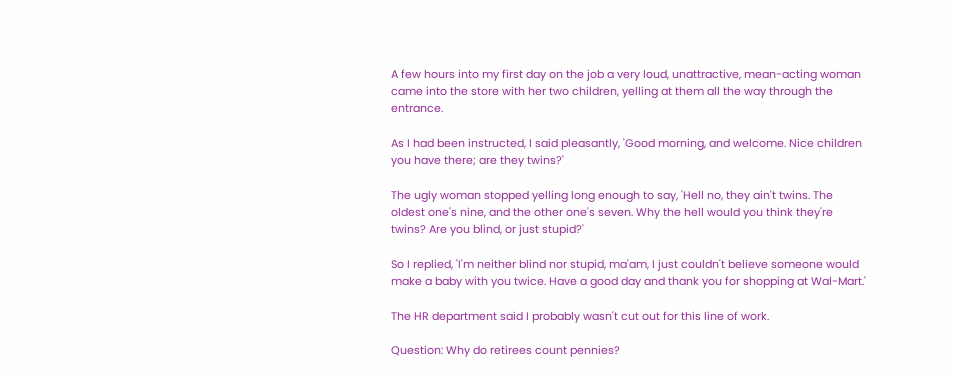A few hours into my first day on the job a very loud, unattractive, mean-acting woman came into the store with her two children, yelling at them all the way through the entrance.

As I had been instructed, I said pleasantly, 'Good morning, and welcome. Nice children you have there; are they twins?'

The ugly woman stopped yelling long enough to say, 'Hell no, they ain't twins. The oldest one's nine, and the other one's seven. Why the hell would you think they're twins? Are you blind, or just stupid?'

So I replied, 'I'm neither blind nor stupid, ma'am, I just couldn't believe someone would make a baby with you twice. Have a good day and thank you for shopping at Wal-Mart.'

The HR department said I probably wasn't cut out for this line of work.

Question: Why do retirees count pennies?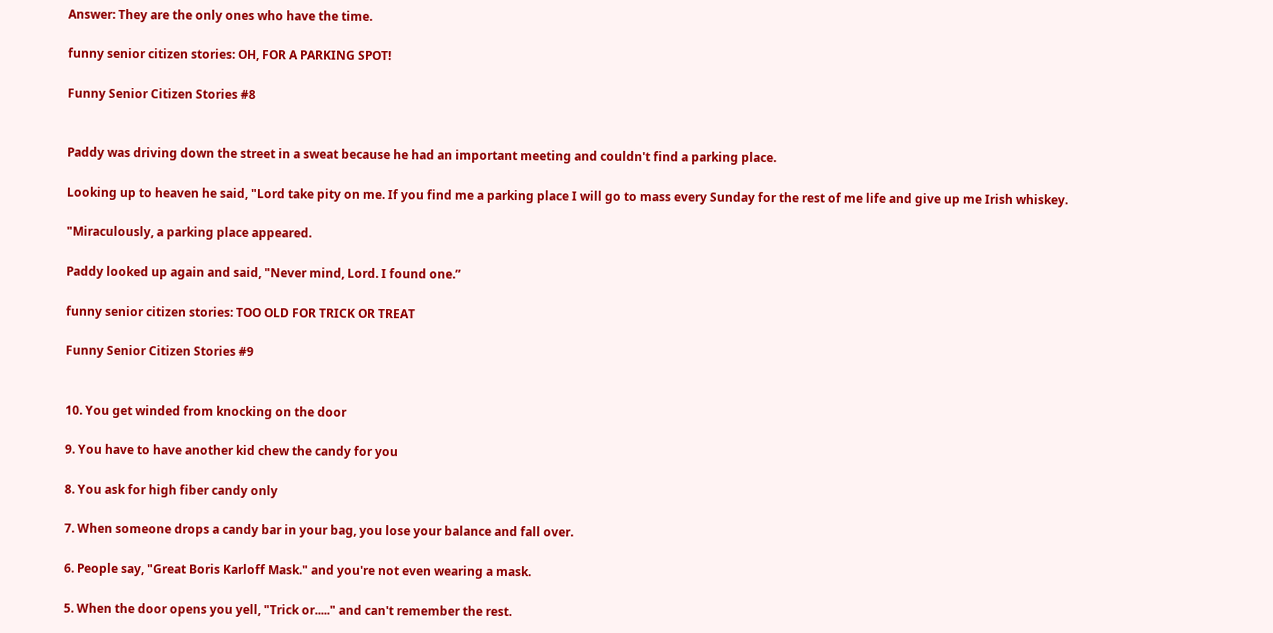Answer: They are the only ones who have the time.

funny senior citizen stories: OH, FOR A PARKING SPOT!

Funny Senior Citizen Stories #8


Paddy was driving down the street in a sweat because he had an important meeting and couldn't find a parking place.

Looking up to heaven he said, "Lord take pity on me. If you find me a parking place I will go to mass every Sunday for the rest of me life and give up me Irish whiskey.

"Miraculously, a parking place appeared.

Paddy looked up again and said, "Never mind, Lord. I found one.”

funny senior citizen stories: TOO OLD FOR TRICK OR TREAT

Funny Senior Citizen Stories #9


10. You get winded from knocking on the door

9. You have to have another kid chew the candy for you

8. You ask for high fiber candy only

7. When someone drops a candy bar in your bag, you lose your balance and fall over.

6. People say, "Great Boris Karloff Mask." and you're not even wearing a mask.

5. When the door opens you yell, "Trick or....." and can't remember the rest.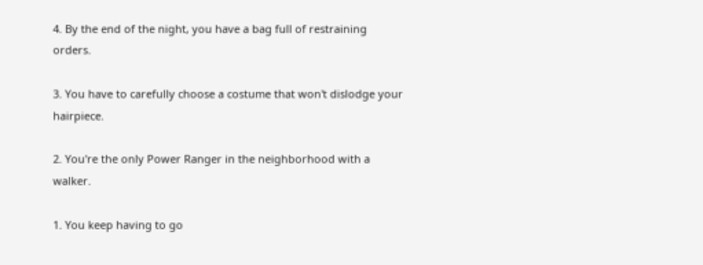4. By the end of the night, you have a bag full of restraining orders.

3. You have to carefully choose a costume that won't dislodge your hairpiece.

2. You're the only Power Ranger in the neighborhood with a walker.

1. You keep having to go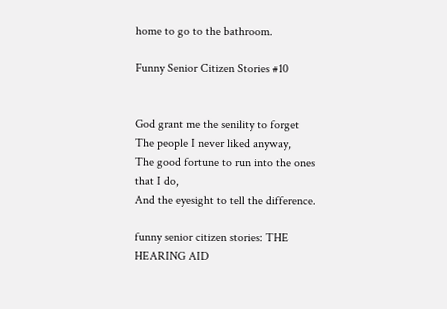home to go to the bathroom.

Funny Senior Citizen Stories #10


God grant me the senility to forget
The people I never liked anyway,
The good fortune to run into the ones that I do,
And the eyesight to tell the difference.

funny senior citizen stories: THE HEARING AID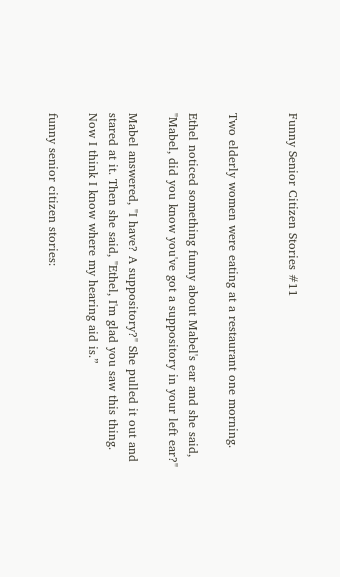Funny Senior Citizen Stories #11


Two elderly women were eating at a restaurant one morning.

Ethel noticed something funny about Mabel's ear and she said, "Mabel, did you know you've got a suppository in your left ear?"

Mabel answered, "I have? A suppository?" She pulled it out and stared at it. Then she said, "Ethel, I'm glad you saw this thing. Now I think I know where my hearing aid is.”

funny senior citizen stories: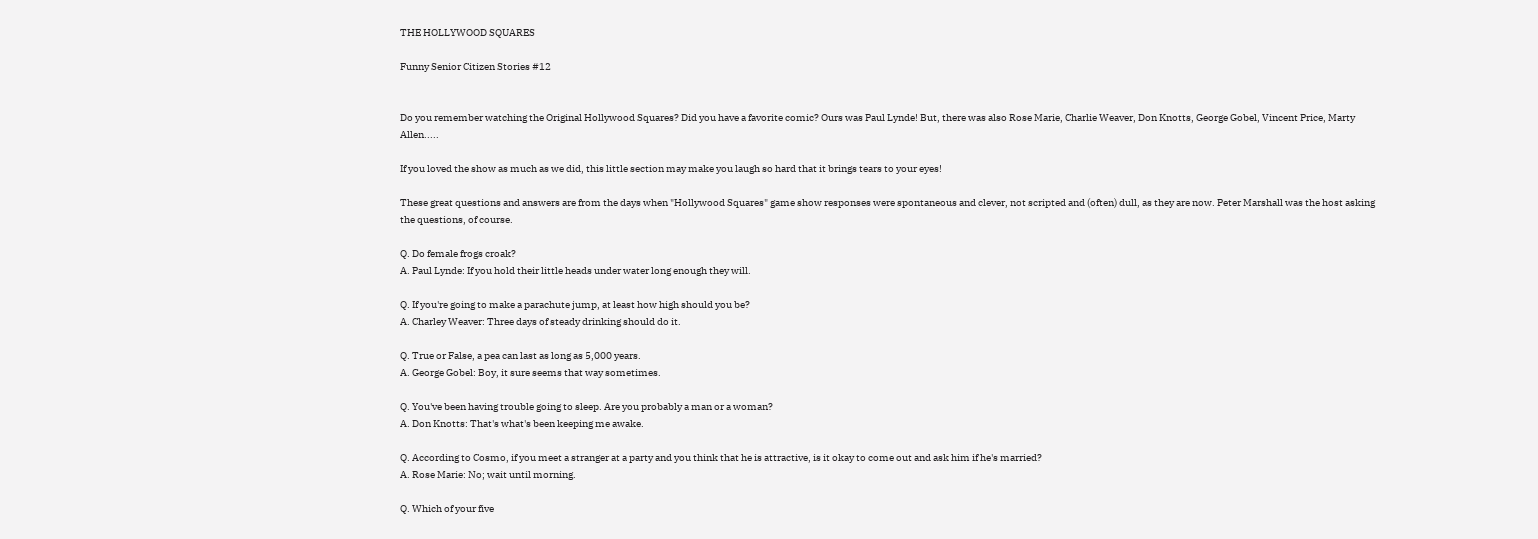THE HOLLYWOOD SQUARES

Funny Senior Citizen Stories #12


Do you remember watching the Original Hollywood Squares? Did you have a favorite comic? Ours was Paul Lynde! But, there was also Rose Marie, Charlie Weaver, Don Knotts, George Gobel, Vincent Price, Marty Allen.....

If you loved the show as much as we did, this little section may make you laugh so hard that it brings tears to your eyes!

These great questions and answers are from the days when "Hollywood Squares" game show responses were spontaneous and clever, not scripted and (often) dull, as they are now. Peter Marshall was the host asking the questions, of course.

Q. Do female frogs croak?
A. Paul Lynde: If you hold their little heads under water long enough they will.

Q. If you're going to make a parachute jump, at least how high should you be?
A. Charley Weaver: Three days of steady drinking should do it.

Q. True or False, a pea can last as long as 5,000 years.
A. George Gobel: Boy, it sure seems that way sometimes.

Q. You've been having trouble going to sleep. Are you probably a man or a woman?
A. Don Knotts: That's what's been keeping me awake.

Q. According to Cosmo, if you meet a stranger at a party and you think that he is attractive, is it okay to come out and ask him if he's married?
A. Rose Marie: No; wait until morning.

Q. Which of your five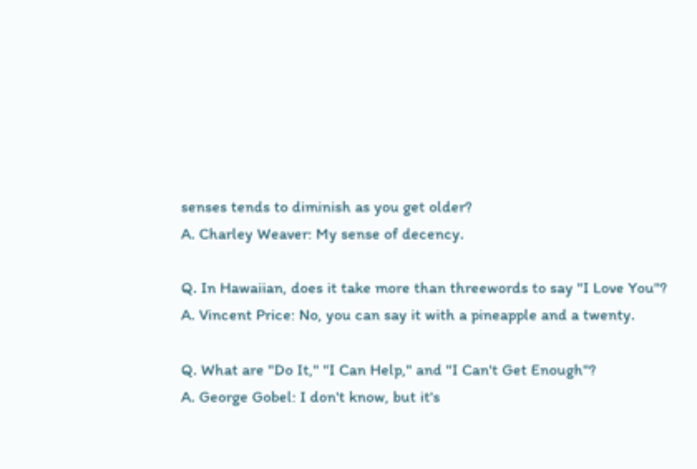senses tends to diminish as you get older?
A. Charley Weaver: My sense of decency.

Q. In Hawaiian, does it take more than threewords to say "I Love You"?
A. Vincent Price: No, you can say it with a pineapple and a twenty.

Q. What are "Do It," "I Can Help," and "I Can't Get Enough"?
A. George Gobel: I don't know, but it's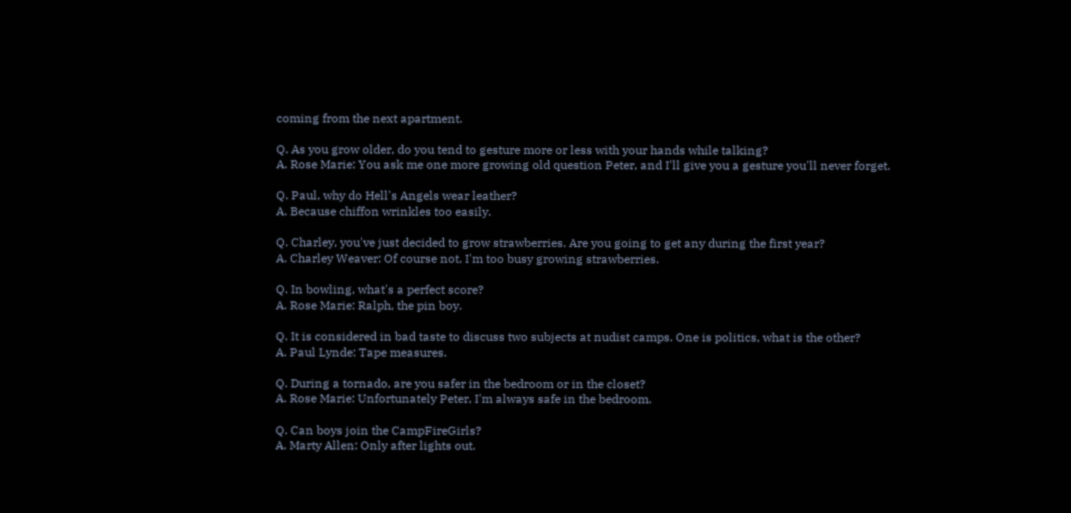coming from the next apartment.

Q. As you grow older, do you tend to gesture more or less with your hands while talking?
A. Rose Marie: You ask me one more growing old question Peter, and I'll give you a gesture you'll never forget.

Q. Paul, why do Hell's Angels wear leather?
A. Because chiffon wrinkles too easily.

Q. Charley, you've just decided to grow strawberries. Are you going to get any during the first year?
A. Charley Weaver: Of course not, I'm too busy growing strawberries.

Q. In bowling, what's a perfect score?
A. Rose Marie: Ralph, the pin boy.

Q. It is considered in bad taste to discuss two subjects at nudist camps. One is politics, what is the other?
A. Paul Lynde: Tape measures.

Q. During a tornado, are you safer in the bedroom or in the closet?
A. Rose Marie: Unfortunately Peter, I'm always safe in the bedroom.

Q. Can boys join the CampFireGirls?
A. Marty Allen: Only after lights out.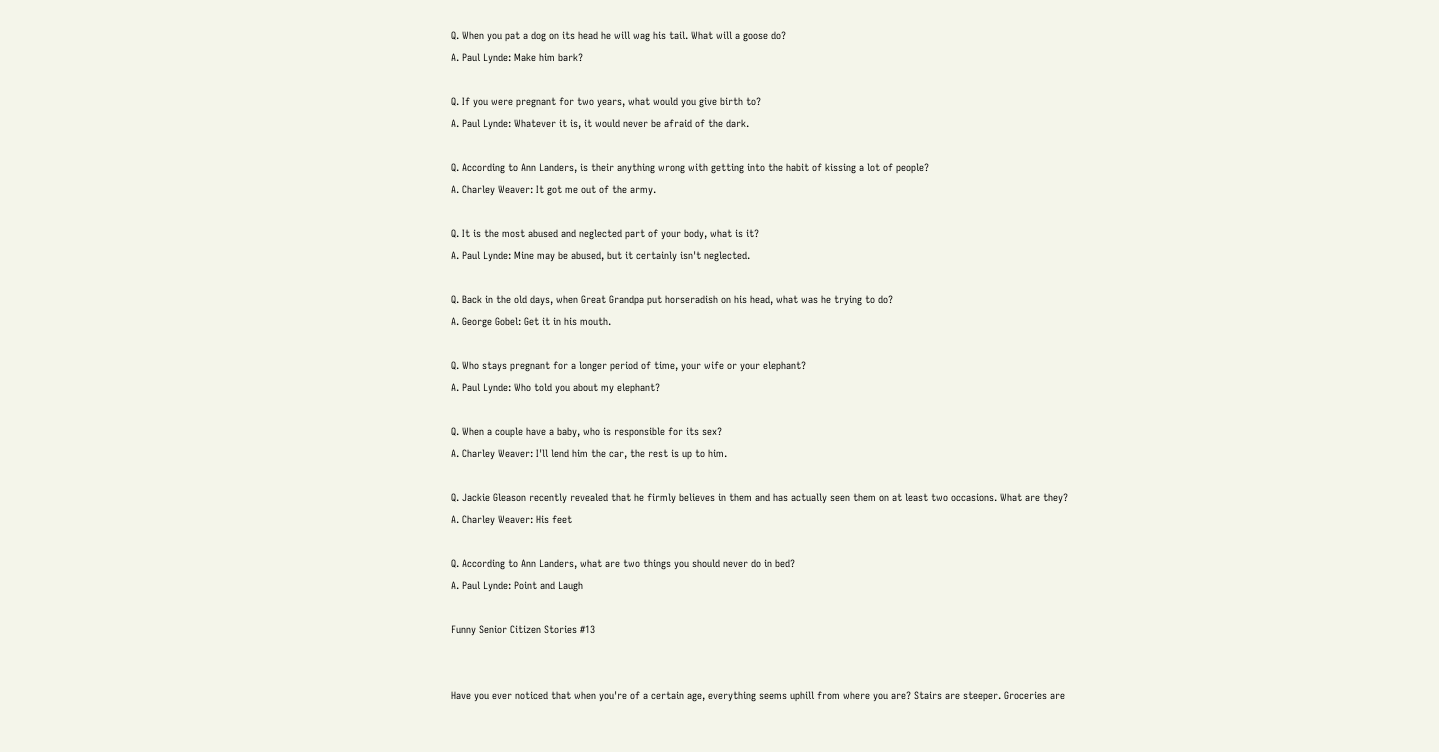Q. When you pat a dog on its head he will wag his tail. What will a goose do?
A. Paul Lynde: Make him bark?

Q. If you were pregnant for two years, what would you give birth to?
A. Paul Lynde: Whatever it is, it would never be afraid of the dark.

Q. According to Ann Landers, is their anything wrong with getting into the habit of kissing a lot of people?
A. Charley Weaver: It got me out of the army.

Q. It is the most abused and neglected part of your body, what is it?
A. Paul Lynde: Mine may be abused, but it certainly isn't neglected.

Q. Back in the old days, when Great Grandpa put horseradish on his head, what was he trying to do?
A. George Gobel: Get it in his mouth.

Q. Who stays pregnant for a longer period of time, your wife or your elephant?
A. Paul Lynde: Who told you about my elephant?

Q. When a couple have a baby, who is responsible for its sex?
A. Charley Weaver: I'll lend him the car, the rest is up to him.

Q. Jackie Gleason recently revealed that he firmly believes in them and has actually seen them on at least two occasions. What are they?
A. Charley Weaver: His feet

Q. According to Ann Landers, what are two things you should never do in bed?
A. Paul Lynde: Point and Laugh

Funny Senior Citizen Stories #13


Have you ever noticed that when you're of a certain age, everything seems uphill from where you are? Stairs are steeper. Groceries are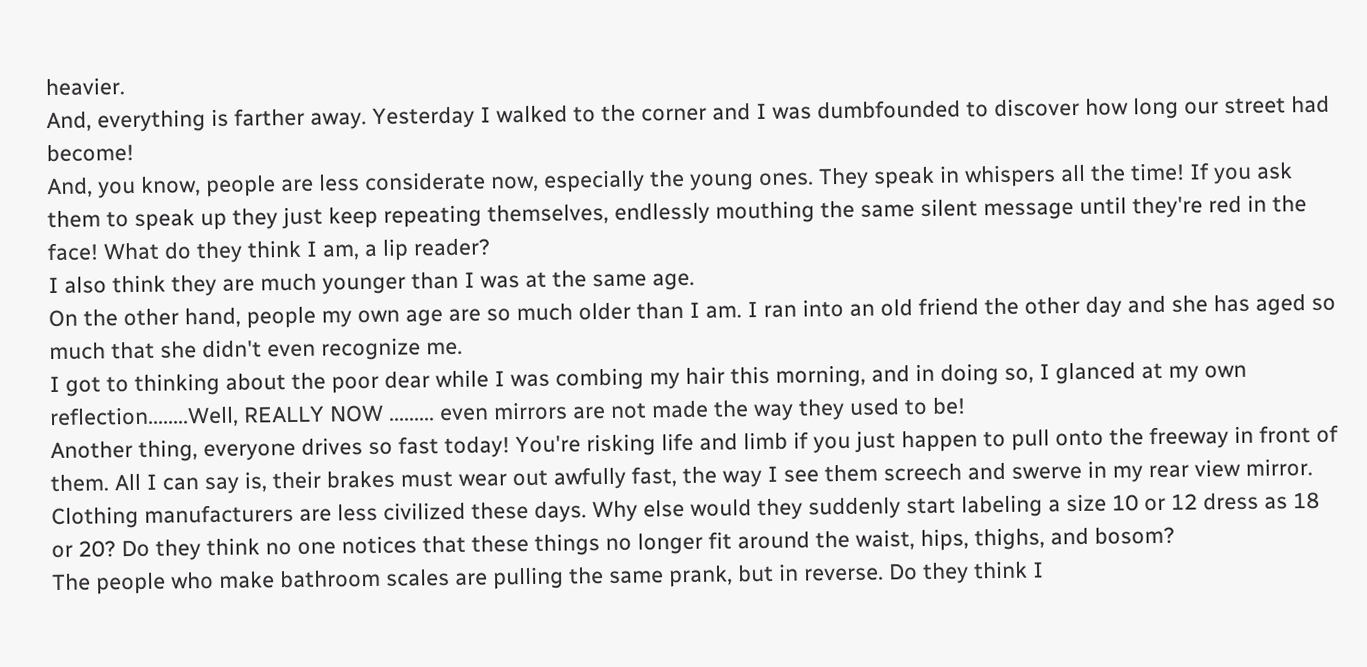heavier.
And, everything is farther away. Yesterday I walked to the corner and I was dumbfounded to discover how long our street had become!
And, you know, people are less considerate now, especially the young ones. They speak in whispers all the time! If you ask them to speak up they just keep repeating themselves, endlessly mouthing the same silent message until they're red in the face! What do they think I am, a lip reader?
I also think they are much younger than I was at the same age.
On the other hand, people my own age are so much older than I am. I ran into an old friend the other day and she has aged so much that she didn't even recognize me.
I got to thinking about the poor dear while I was combing my hair this morning, and in doing so, I glanced at my own reflection........Well, REALLY NOW ......... even mirrors are not made the way they used to be!
Another thing, everyone drives so fast today! You're risking life and limb if you just happen to pull onto the freeway in front of them. All I can say is, their brakes must wear out awfully fast, the way I see them screech and swerve in my rear view mirror.
Clothing manufacturers are less civilized these days. Why else would they suddenly start labeling a size 10 or 12 dress as 18 or 20? Do they think no one notices that these things no longer fit around the waist, hips, thighs, and bosom?
The people who make bathroom scales are pulling the same prank, but in reverse. Do they think I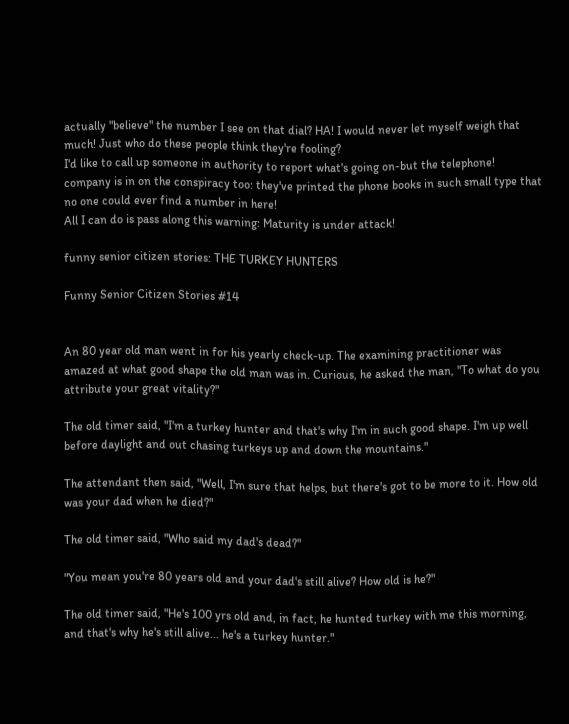actually "believe" the number I see on that dial? HA! I would never let myself weigh that much! Just who do these people think they're fooling?
I'd like to call up someone in authority to report what's going on-but the telephone! company is in on the conspiracy too: they've printed the phone books in such small type that no one could ever find a number in here!
All I can do is pass along this warning: Maturity is under attack!

funny senior citizen stories: THE TURKEY HUNTERS

Funny Senior Citizen Stories #14


An 80 year old man went in for his yearly check-up. The examining practitioner was amazed at what good shape the old man was in. Curious, he asked the man, "To what do you attribute your great vitality?"

The old timer said, "I'm a turkey hunter and that's why I'm in such good shape. I'm up well before daylight and out chasing turkeys up and down the mountains."

The attendant then said, "Well, I'm sure that helps, but there's got to be more to it. How old was your dad when he died?"

The old timer said, "Who said my dad's dead?"

"You mean you're 80 years old and your dad's still alive? How old is he?"

The old timer said, "He's 100 yrs old and, in fact, he hunted turkey with me this morning, and that's why he's still alive... he's a turkey hunter."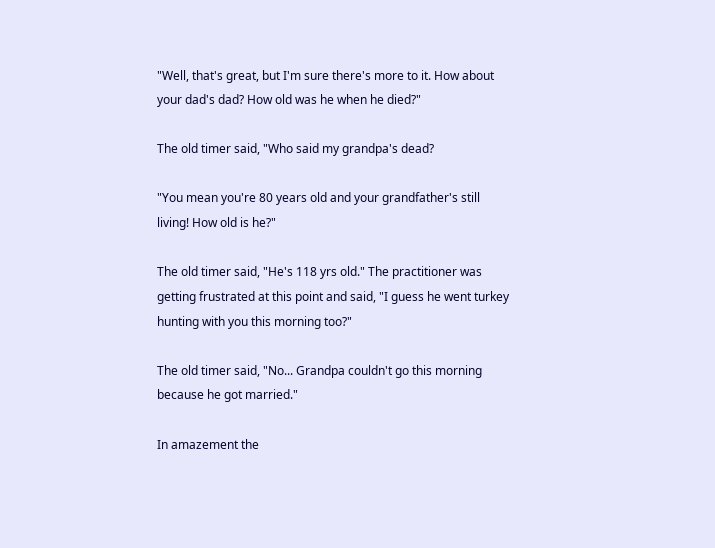"Well, that's great, but I'm sure there's more to it. How about your dad's dad? How old was he when he died?"

The old timer said, "Who said my grandpa's dead?

"You mean you're 80 years old and your grandfather's still living! How old is he?"

The old timer said, "He's 118 yrs old." The practitioner was getting frustrated at this point and said, "I guess he went turkey hunting with you this morning too?"

The old timer said, "No... Grandpa couldn't go this morning because he got married."

In amazement the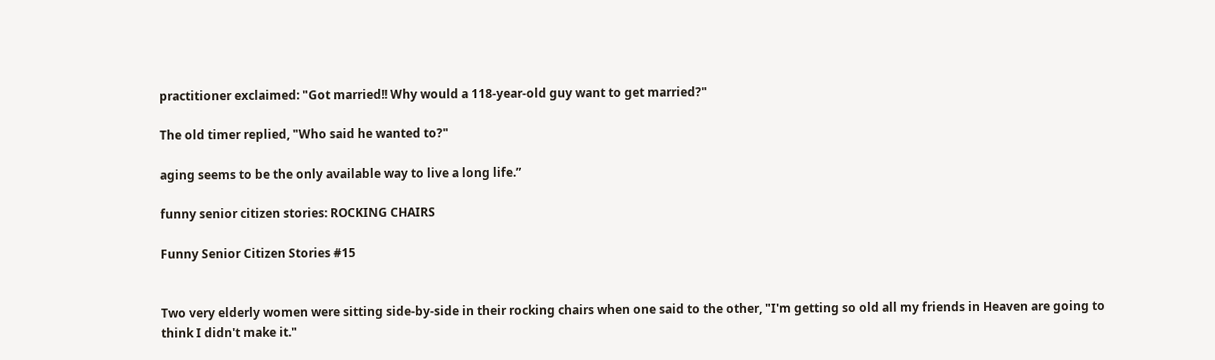practitioner exclaimed: "Got married!! Why would a 118-year-old guy want to get married?"

The old timer replied, "Who said he wanted to?"

aging seems to be the only available way to live a long life.”

funny senior citizen stories: ROCKING CHAIRS

Funny Senior Citizen Stories #15


Two very elderly women were sitting side-by-side in their rocking chairs when one said to the other, "I'm getting so old all my friends in Heaven are going to think I didn't make it."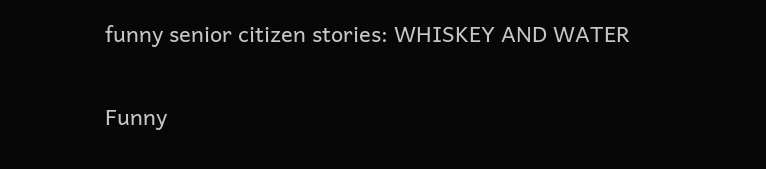funny senior citizen stories: WHISKEY AND WATER

Funny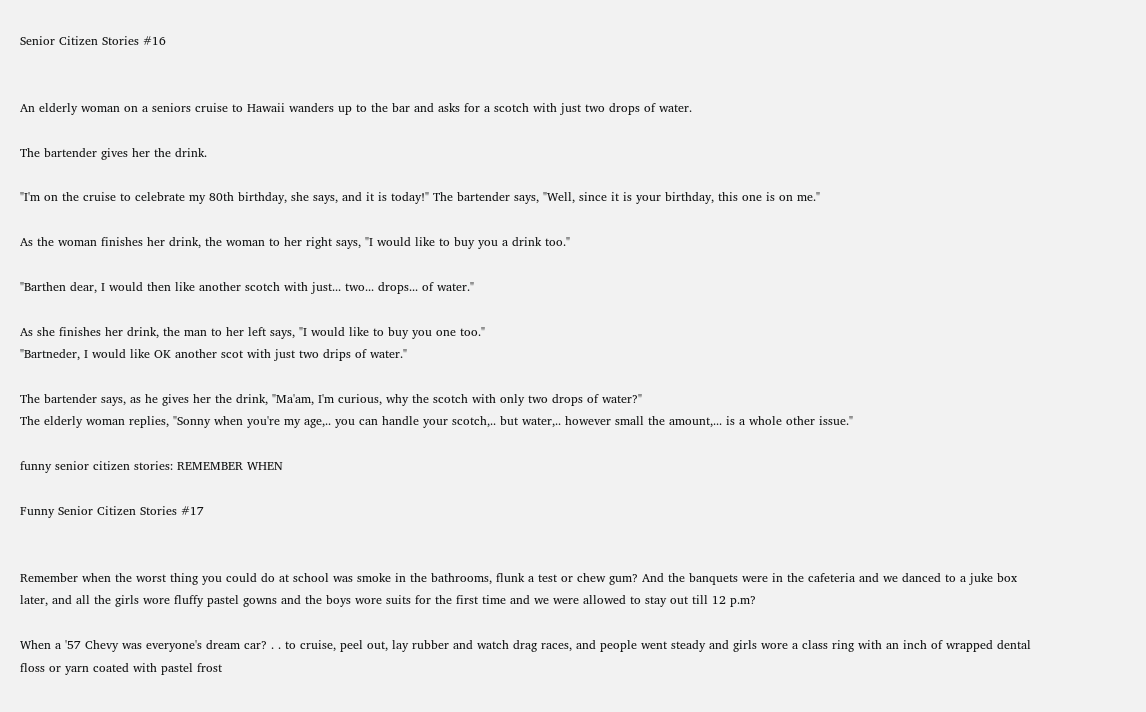Senior Citizen Stories #16


An elderly woman on a seniors cruise to Hawaii wanders up to the bar and asks for a scotch with just two drops of water.

The bartender gives her the drink.

"I'm on the cruise to celebrate my 80th birthday, she says, and it is today!" The bartender says, "Well, since it is your birthday, this one is on me."

As the woman finishes her drink, the woman to her right says, "I would like to buy you a drink too."

"Barthen dear, I would then like another scotch with just... two... drops... of water."

As she finishes her drink, the man to her left says, "I would like to buy you one too."
"Bartneder, I would like OK another scot with just two drips of water."

The bartender says, as he gives her the drink, "Ma'am, I'm curious, why the scotch with only two drops of water?"
The elderly woman replies, "Sonny when you're my age,.. you can handle your scotch,.. but water,.. however small the amount,... is a whole other issue."

funny senior citizen stories: REMEMBER WHEN

Funny Senior Citizen Stories #17


Remember when the worst thing you could do at school was smoke in the bathrooms, flunk a test or chew gum? And the banquets were in the cafeteria and we danced to a juke box later, and all the girls wore fluffy pastel gowns and the boys wore suits for the first time and we were allowed to stay out till 12 p.m?

When a '57 Chevy was everyone's dream car? . . to cruise, peel out, lay rubber and watch drag races, and people went steady and girls wore a class ring with an inch of wrapped dental floss or yarn coated with pastel frost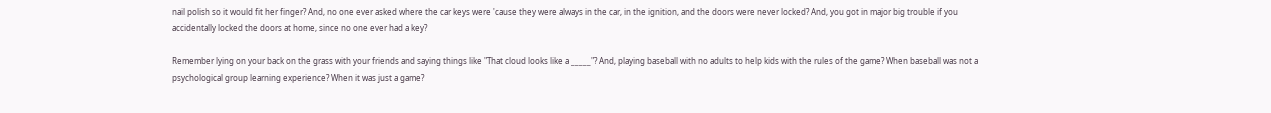nail polish so it would fit her finger? And, no one ever asked where the car keys were 'cause they were always in the car, in the ignition, and the doors were never locked? And, you got in major big trouble if you accidentally locked the doors at home, since no one ever had a key?

Remember lying on your back on the grass with your friends and saying things like "That cloud looks like a _____"? And, playing baseball with no adults to help kids with the rules of the game? When baseball was not a psychological group learning experience? When it was just a game?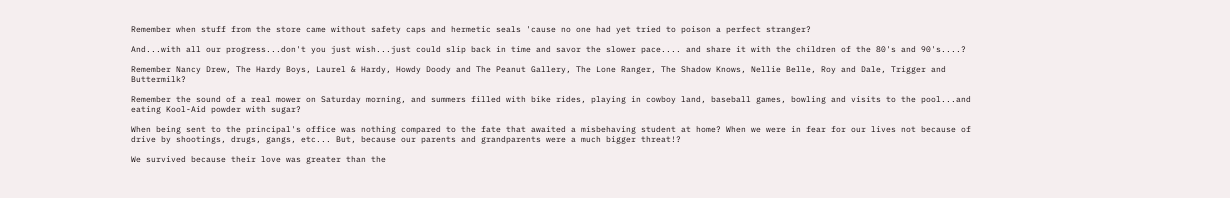Remember when stuff from the store came without safety caps and hermetic seals 'cause no one had yet tried to poison a perfect stranger?

And...with all our progress...don't you just wish...just could slip back in time and savor the slower pace.... and share it with the children of the 80's and 90's....?

Remember Nancy Drew, The Hardy Boys, Laurel & Hardy, Howdy Doody and The Peanut Gallery, The Lone Ranger, The Shadow Knows, Nellie Belle, Roy and Dale, Trigger and Buttermilk?

Remember the sound of a real mower on Saturday morning, and summers filled with bike rides, playing in cowboy land, baseball games, bowling and visits to the pool...and eating Kool-Aid powder with sugar?

When being sent to the principal's office was nothing compared to the fate that awaited a misbehaving student at home? When we were in fear for our lives not because of drive by shootings, drugs, gangs, etc... But, because our parents and grandparents were a much bigger threat!?

We survived because their love was greater than the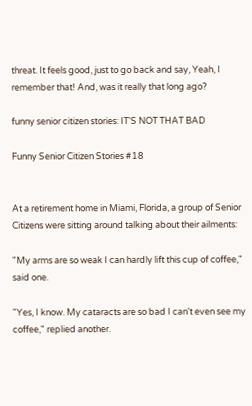threat. It feels good, just to go back and say, Yeah, I remember that! And, was it really that long ago?

funny senior citizen stories: IT'S NOT THAT BAD

Funny Senior Citizen Stories #18


At a retirement home in Miami, Florida, a group of Senior Citizens were sitting around talking about their ailments:

"My arms are so weak I can hardly lift this cup of coffee," said one.

"Yes, I know. My cataracts are so bad I can't even see my coffee," replied another.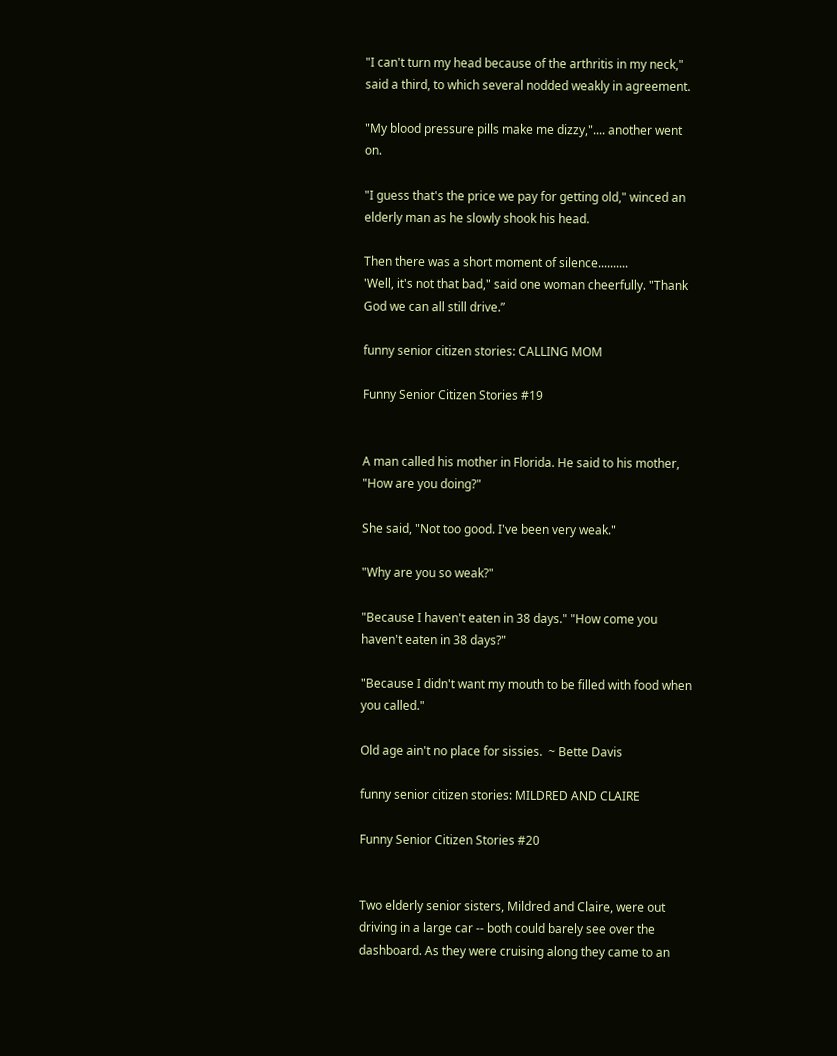"I can't turn my head because of the arthritis in my neck," said a third, to which several nodded weakly in agreement.

"My blood pressure pills make me dizzy,".... another went on.

"I guess that's the price we pay for getting old," winced an elderly man as he slowly shook his head.

Then there was a short moment of silence..........
'Well, it's not that bad," said one woman cheerfully. "Thank God we can all still drive.”

funny senior citizen stories: CALLING MOM

Funny Senior Citizen Stories #19


A man called his mother in Florida. He said to his mother, "How are you doing?"

She said, "Not too good. I've been very weak."

"Why are you so weak?"

"Because I haven't eaten in 38 days." "How come you haven't eaten in 38 days?"

"Because I didn't want my mouth to be filled with food when you called."

Old age ain't no place for sissies.  ~ Bette Davis

funny senior citizen stories: MILDRED AND CLAIRE

Funny Senior Citizen Stories #20


Two elderly senior sisters, Mildred and Claire, were out driving in a large car -- both could barely see over the dashboard. As they were cruising along they came to an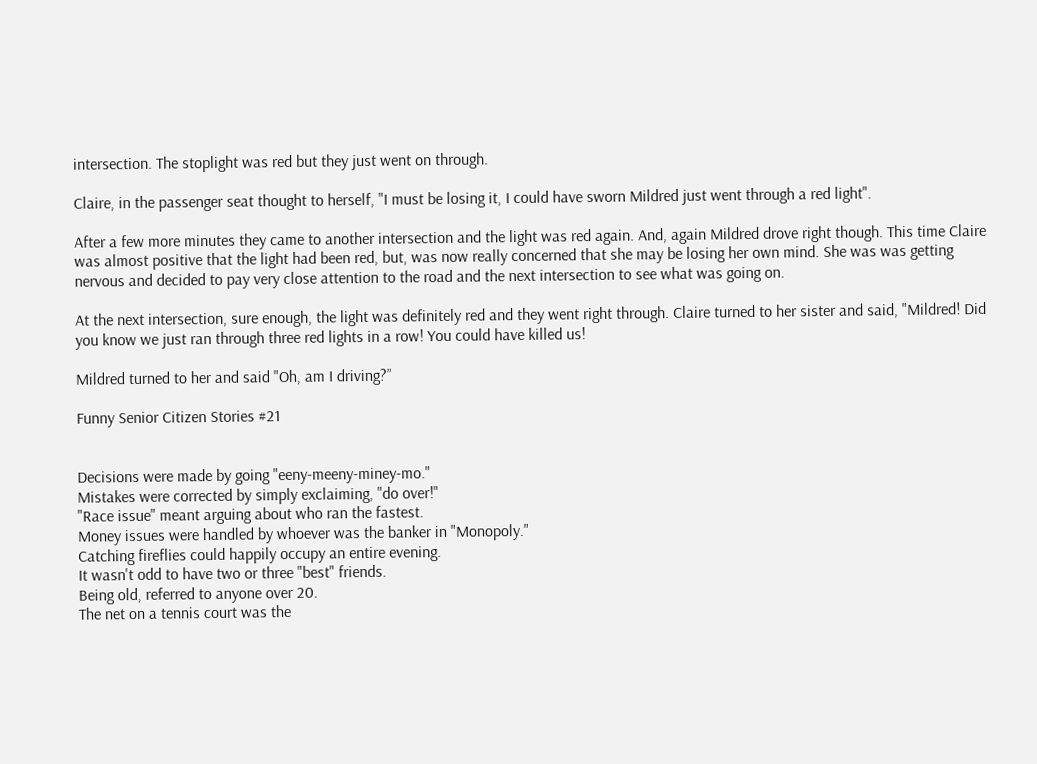intersection. The stoplight was red but they just went on through.

Claire, in the passenger seat thought to herself, "I must be losing it, I could have sworn Mildred just went through a red light".

After a few more minutes they came to another intersection and the light was red again. And, again Mildred drove right though. This time Claire was almost positive that the light had been red, but, was now really concerned that she may be losing her own mind. She was was getting nervous and decided to pay very close attention to the road and the next intersection to see what was going on.

At the next intersection, sure enough, the light was definitely red and they went right through. Claire turned to her sister and said, "Mildred! Did you know we just ran through three red lights in a row! You could have killed us!

Mildred turned to her and said "Oh, am I driving?”

Funny Senior Citizen Stories #21


Decisions were made by going "eeny-meeny-miney-mo."
Mistakes were corrected by simply exclaiming, "do over!"
"Race issue" meant arguing about who ran the fastest.
Money issues were handled by whoever was the banker in "Monopoly."
Catching fireflies could happily occupy an entire evening.
It wasn't odd to have two or three "best" friends.
Being old, referred to anyone over 20.
The net on a tennis court was the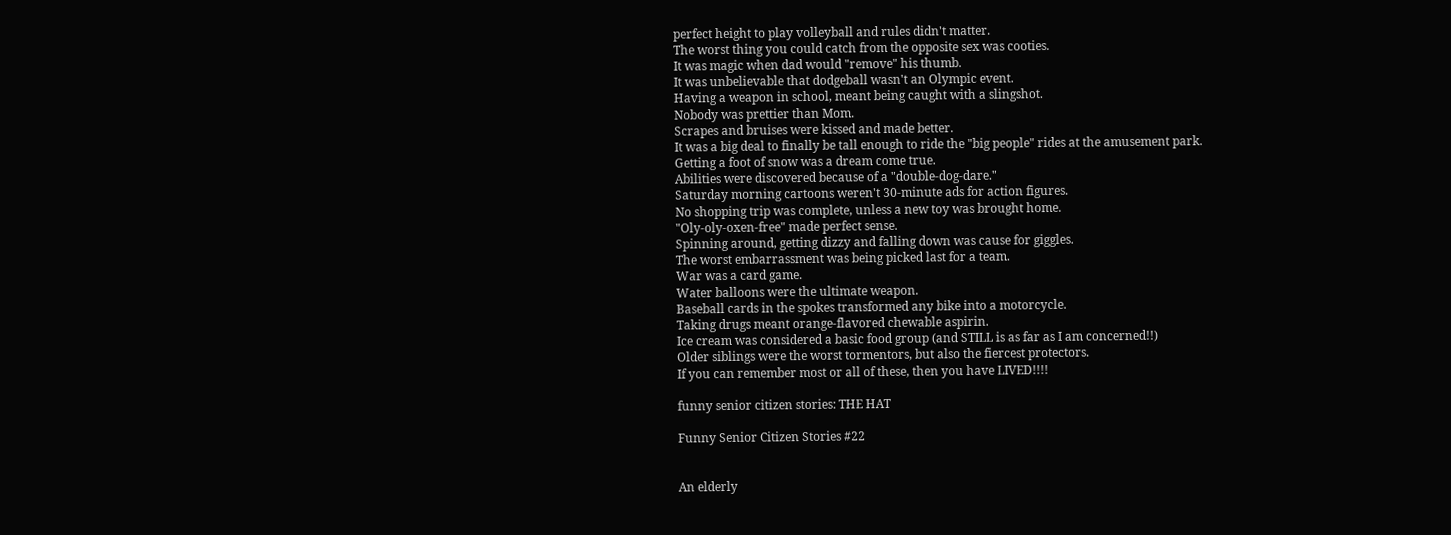perfect height to play volleyball and rules didn't matter.
The worst thing you could catch from the opposite sex was cooties.
It was magic when dad would "remove" his thumb.
It was unbelievable that dodgeball wasn't an Olympic event.
Having a weapon in school, meant being caught with a slingshot.
Nobody was prettier than Mom.
Scrapes and bruises were kissed and made better.
It was a big deal to finally be tall enough to ride the "big people" rides at the amusement park.
Getting a foot of snow was a dream come true.
Abilities were discovered because of a "double-dog-dare."
Saturday morning cartoons weren't 30-minute ads for action figures.
No shopping trip was complete, unless a new toy was brought home.
"Oly-oly-oxen-free" made perfect sense.
Spinning around, getting dizzy and falling down was cause for giggles.
The worst embarrassment was being picked last for a team.
War was a card game.
Water balloons were the ultimate weapon.
Baseball cards in the spokes transformed any bike into a motorcycle.
Taking drugs meant orange-flavored chewable aspirin.
Ice cream was considered a basic food group (and STILL is as far as I am concerned!!)
Older siblings were the worst tormentors, but also the fiercest protectors.
If you can remember most or all of these, then you have LIVED!!!!

funny senior citizen stories: THE HAT

Funny Senior Citizen Stories #22


An elderly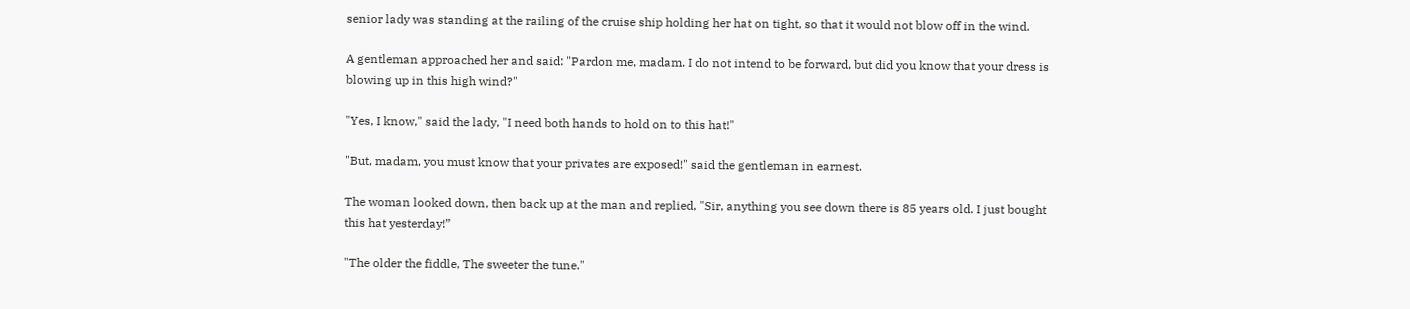senior lady was standing at the railing of the cruise ship holding her hat on tight, so that it would not blow off in the wind.

A gentleman approached her and said: "Pardon me, madam. I do not intend to be forward, but did you know that your dress is blowing up in this high wind?"

"Yes, I know," said the lady, "I need both hands to hold on to this hat!"

"But, madam, you must know that your privates are exposed!" said the gentleman in earnest.

The woman looked down, then back up at the man and replied, "Sir, anything you see down there is 85 years old. I just bought this hat yesterday!”

"The older the fiddle, The sweeter the tune."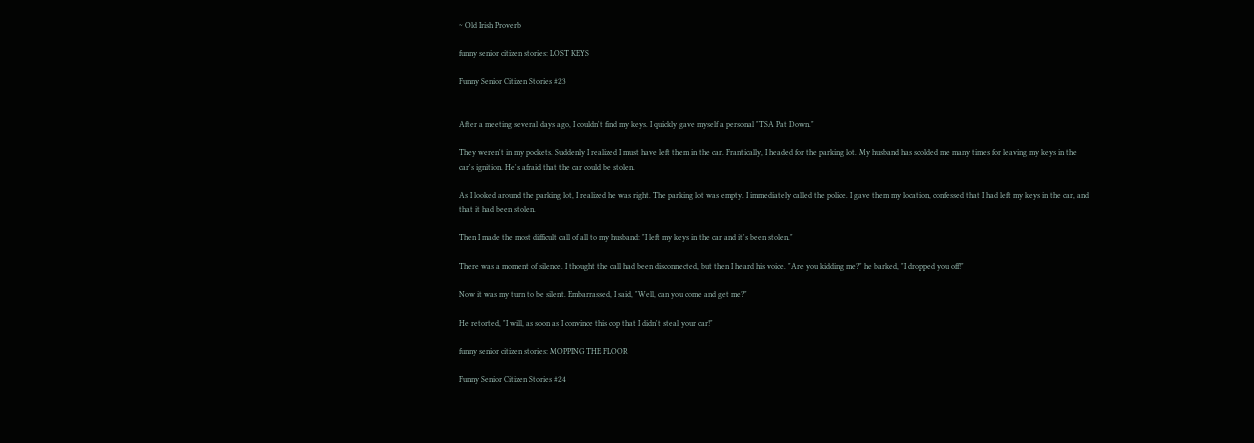~ Old Irish Proverb

funny senior citizen stories: LOST KEYS

Funny Senior Citizen Stories #23


After a meeting several days ago, I couldn't find my keys. I quickly gave myself a personal "TSA Pat Down."

They weren't in my pockets. Suddenly I realized I must have left them in the car. Frantically, I headed for the parking lot. My husband has scolded me many times for leaving my keys in the car's ignition. He's afraid that the car could be stolen.

As I looked around the parking lot, I realized he was right. The parking lot was empty. I immediately called the police. I gave them my location, confessed that I had left my keys in the car, and that it had been stolen.

Then I made the most difficult call of all to my husband: "I left my keys in the car and it's been stolen."

There was a moment of silence. I thought the call had been disconnected, but then I heard his voice. "Are you kidding me?" he barked, "I dropped you off!"

Now it was my turn to be silent. Embarrassed, I said, "Well, can you come and get me?"

He retorted, "I will, as soon as I convince this cop that I didn't steal your car!"

funny senior citizen stories: MOPPING THE FLOOR

Funny Senior Citizen Stories #24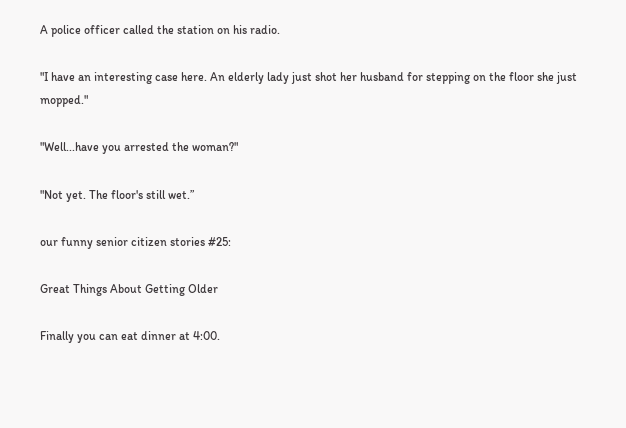A police officer called the station on his radio.

"I have an interesting case here. An elderly lady just shot her husband for stepping on the floor she just mopped."

"Well...have you arrested the woman?"

"Not yet. The floor's still wet.”

our funny senior citizen stories #25:

Great Things About Getting Older

Finally you can eat dinner at 4:00.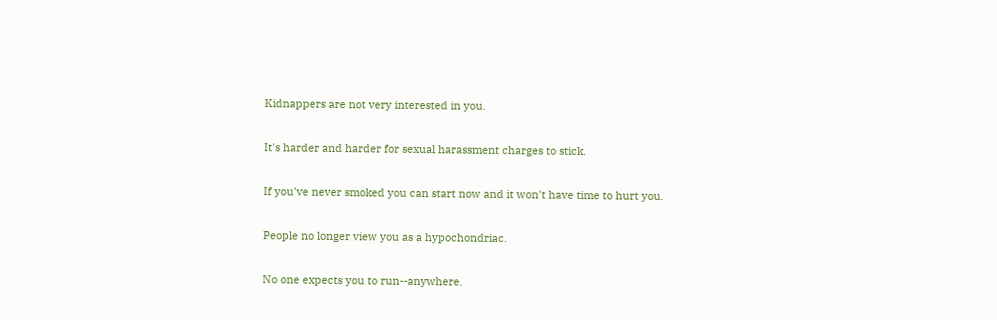Kidnappers are not very interested in you.

It's harder and harder for sexual harassment charges to stick.

If you've never smoked you can start now and it won't have time to hurt you.

People no longer view you as a hypochondriac.

No one expects you to run--anywhere.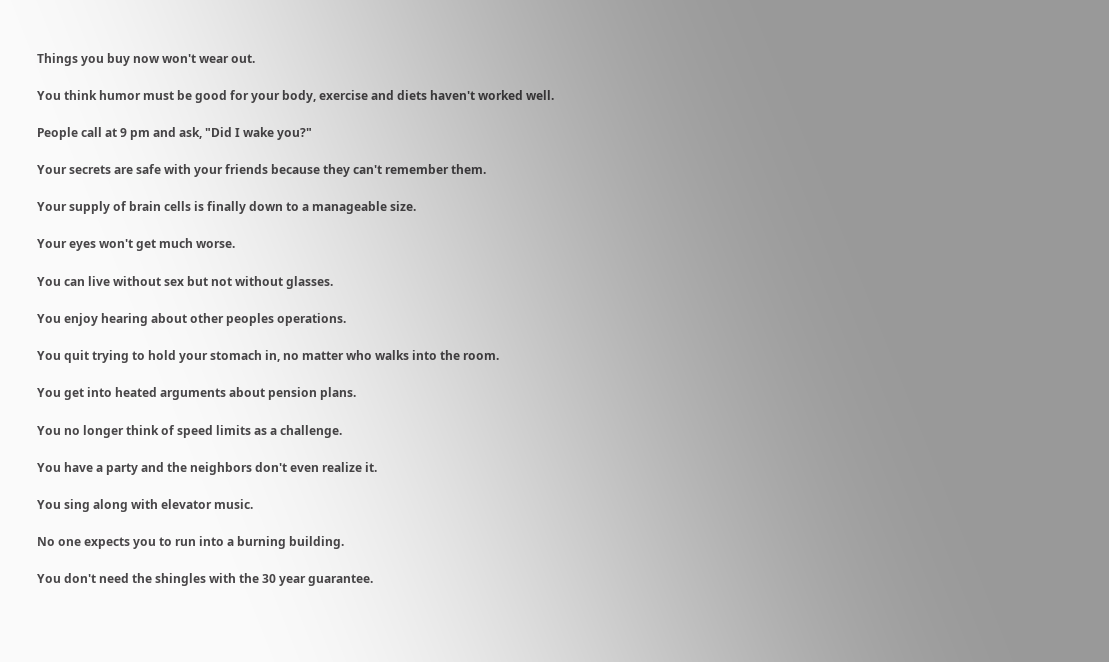Things you buy now won't wear out.

You think humor must be good for your body, exercise and diets haven't worked well.

People call at 9 pm and ask, "Did I wake you?"

Your secrets are safe with your friends because they can't remember them.

Your supply of brain cells is finally down to a manageable size.

Your eyes won't get much worse.

You can live without sex but not without glasses.

You enjoy hearing about other peoples operations.

You quit trying to hold your stomach in, no matter who walks into the room.

You get into heated arguments about pension plans.

You no longer think of speed limits as a challenge.

You have a party and the neighbors don't even realize it.

You sing along with elevator music.

No one expects you to run into a burning building.

You don't need the shingles with the 30 year guarantee.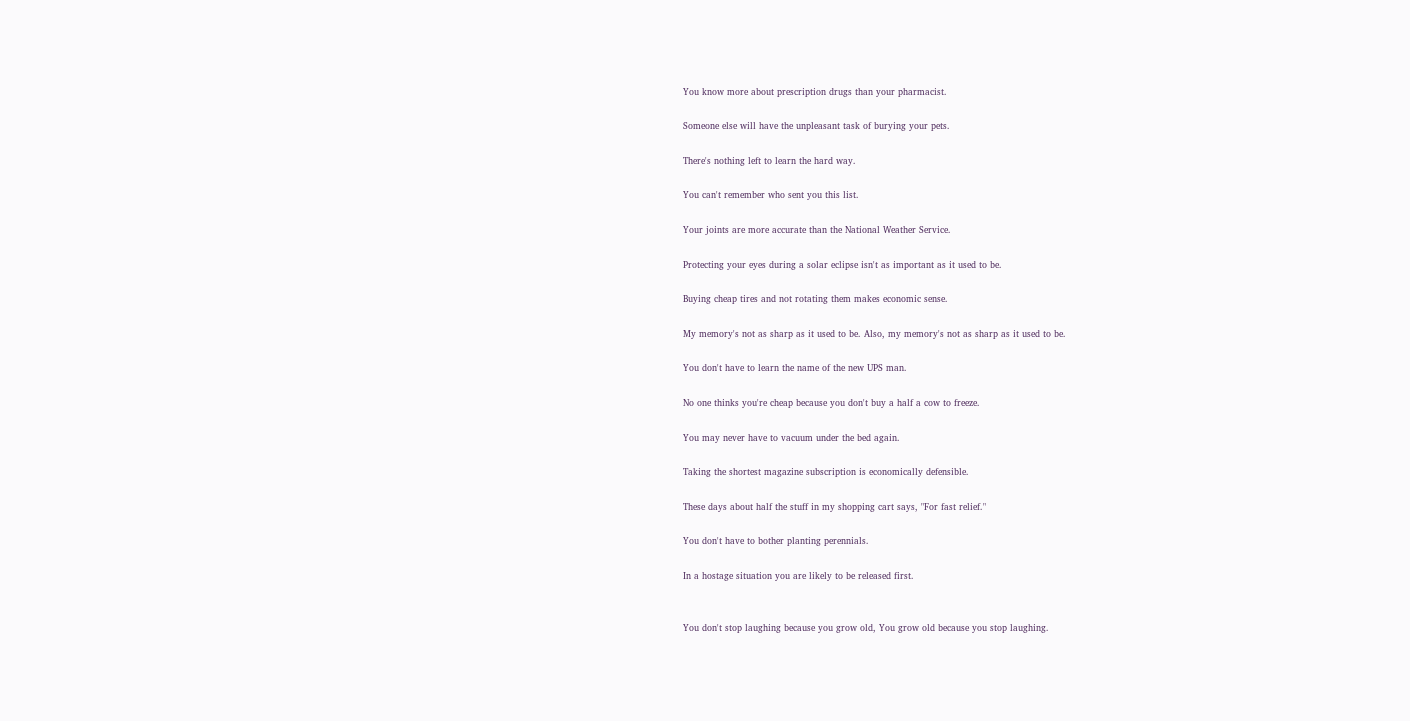You know more about prescription drugs than your pharmacist.

Someone else will have the unpleasant task of burying your pets.

There's nothing left to learn the hard way.

You can't remember who sent you this list.

Your joints are more accurate than the National Weather Service.

Protecting your eyes during a solar eclipse isn't as important as it used to be.

Buying cheap tires and not rotating them makes economic sense.

My memory's not as sharp as it used to be. Also, my memory's not as sharp as it used to be.

You don't have to learn the name of the new UPS man.

No one thinks you're cheap because you don't buy a half a cow to freeze.

You may never have to vacuum under the bed again.

Taking the shortest magazine subscription is economically defensible.

These days about half the stuff in my shopping cart says, "For fast relief."

You don't have to bother planting perennials.

In a hostage situation you are likely to be released first.


You don't stop laughing because you grow old, You grow old because you stop laughing.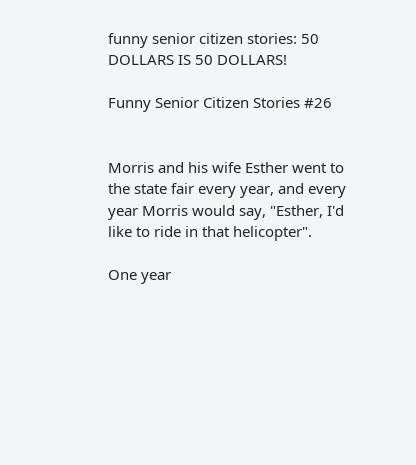funny senior citizen stories: 50 DOLLARS IS 50 DOLLARS!

Funny Senior Citizen Stories #26


Morris and his wife Esther went to the state fair every year, and every year Morris would say, "Esther, I'd like to ride in that helicopter".

One year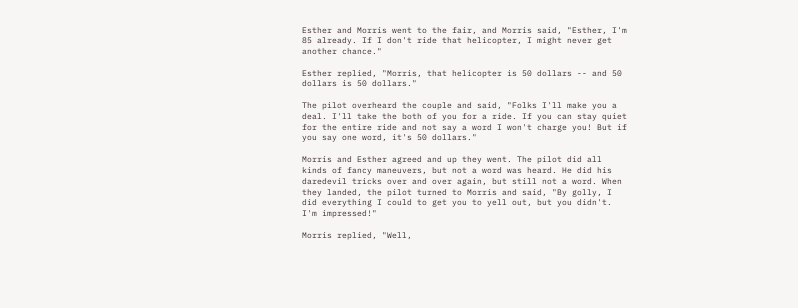Esther and Morris went to the fair, and Morris said, "Esther, I'm 85 already. If I don't ride that helicopter, I might never get another chance."

Esther replied, "Morris, that helicopter is 50 dollars -- and 50 dollars is 50 dollars."

The pilot overheard the couple and said, "Folks I'll make you a deal. I'll take the both of you for a ride. If you can stay quiet for the entire ride and not say a word I won't charge you! But if you say one word, it's 50 dollars."

Morris and Esther agreed and up they went. The pilot did all kinds of fancy maneuvers, but not a word was heard. He did his daredevil tricks over and over again, but still not a word. When they landed, the pilot turned to Morris and said, "By golly, I did everything I could to get you to yell out, but you didn't. I'm impressed!"

Morris replied, "Well,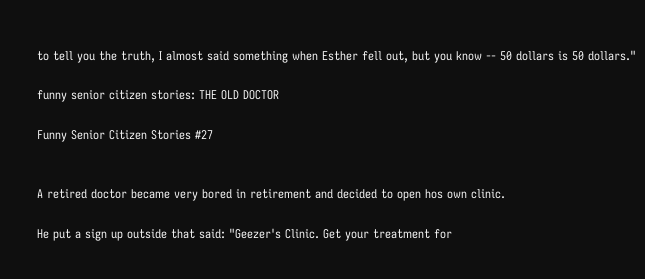to tell you the truth, I almost said something when Esther fell out, but you know -- 50 dollars is 50 dollars."

funny senior citizen stories: THE OLD DOCTOR

Funny Senior Citizen Stories #27


A retired doctor became very bored in retirement and decided to open hos own clinic.

He put a sign up outside that said: "Geezer's Clinic. Get your treatment for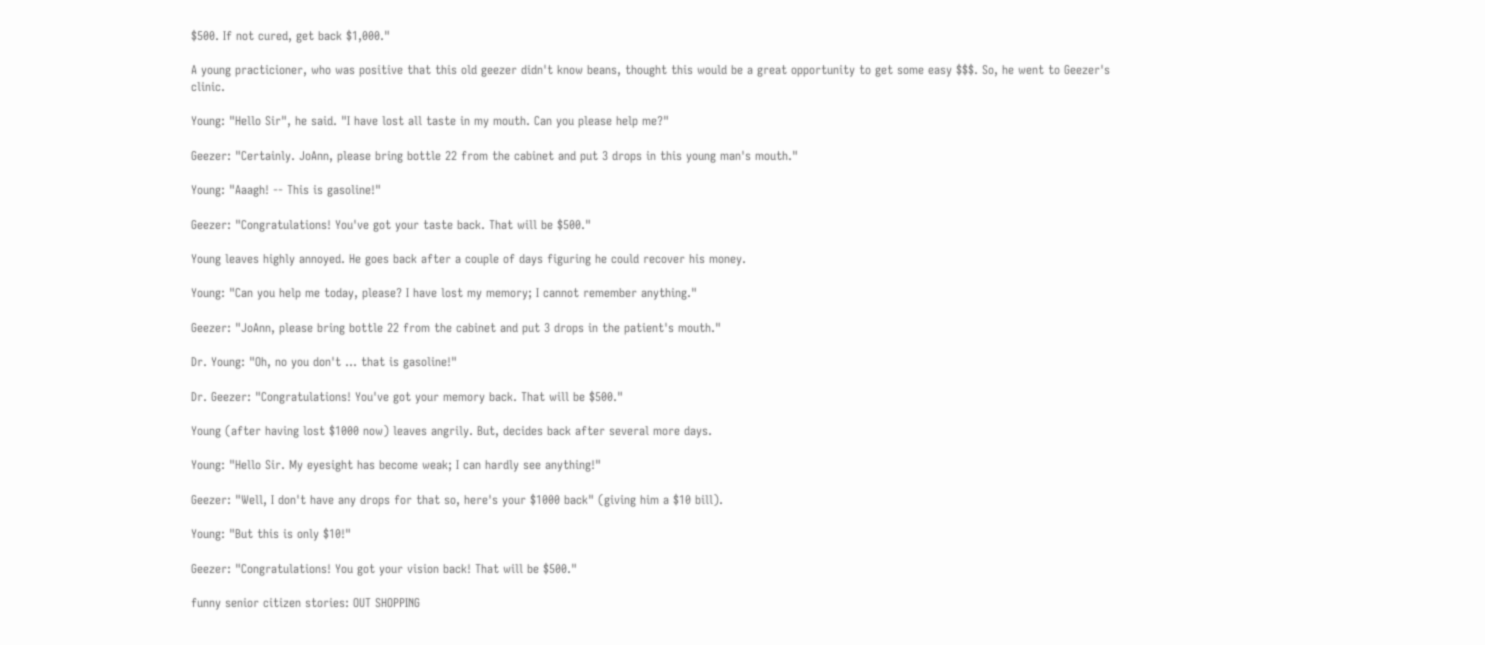$500. If not cured, get back $1,000."

A young practicioner, who was positive that this old geezer didn't know beans, thought this would be a great opportunity to get some easy $$$. So, he went to Geezer's clinic.

Young: "Hello Sir", he said. "I have lost all taste in my mouth. Can you please help me?"

Geezer: "Certainly. JoAnn, please bring bottle 22 from the cabinet and put 3 drops in this young man's mouth."

Young: "Aaagh! -- This is gasoline!"

Geezer: "Congratulations! You've got your taste back. That will be $500."

Young leaves highly annoyed. He goes back after a couple of days figuring he could recover his money.

Young: "Can you help me today, please? I have lost my memory; I cannot remember anything."

Geezer: "JoAnn, please bring bottle 22 from the cabinet and put 3 drops in the patient's mouth."

Dr. Young: "Oh, no you don't ... that is gasoline!"

Dr. Geezer: "Congratulations! You've got your memory back. That will be $500."

Young (after having lost $1000 now) leaves angrily. But, decides back after several more days.

Young: "Hello Sir. My eyesight has become weak; I can hardly see anything!"

Geezer: "Well, I don't have any drops for that so, here's your $1000 back" (giving him a $10 bill).

Young: "But this is only $10!"

Geezer: "Congratulations! You got your vision back! That will be $500."

funny senior citizen stories: OUT SHOPPING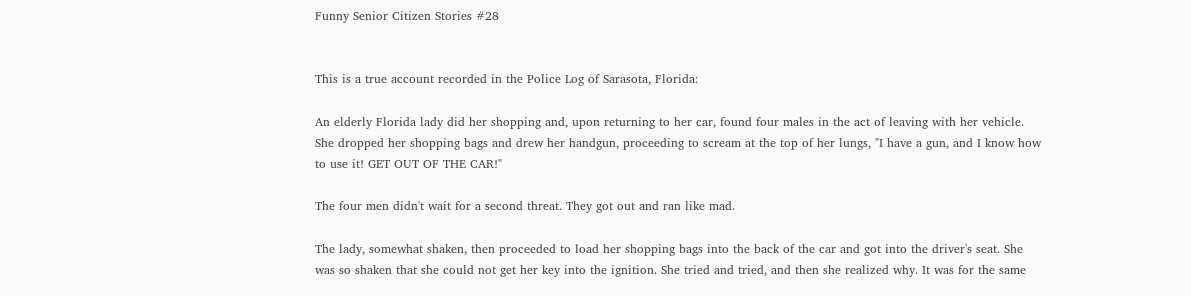Funny Senior Citizen Stories #28


This is a true account recorded in the Police Log of Sarasota, Florida:

An elderly Florida lady did her shopping and, upon returning to her car, found four males in the act of leaving with her vehicle. She dropped her shopping bags and drew her handgun, proceeding to scream at the top of her lungs, "I have a gun, and I know how to use it! GET OUT OF THE CAR!"

The four men didn't wait for a second threat. They got out and ran like mad.

The lady, somewhat shaken, then proceeded to load her shopping bags into the back of the car and got into the driver's seat. She was so shaken that she could not get her key into the ignition. She tried and tried, and then she realized why. It was for the same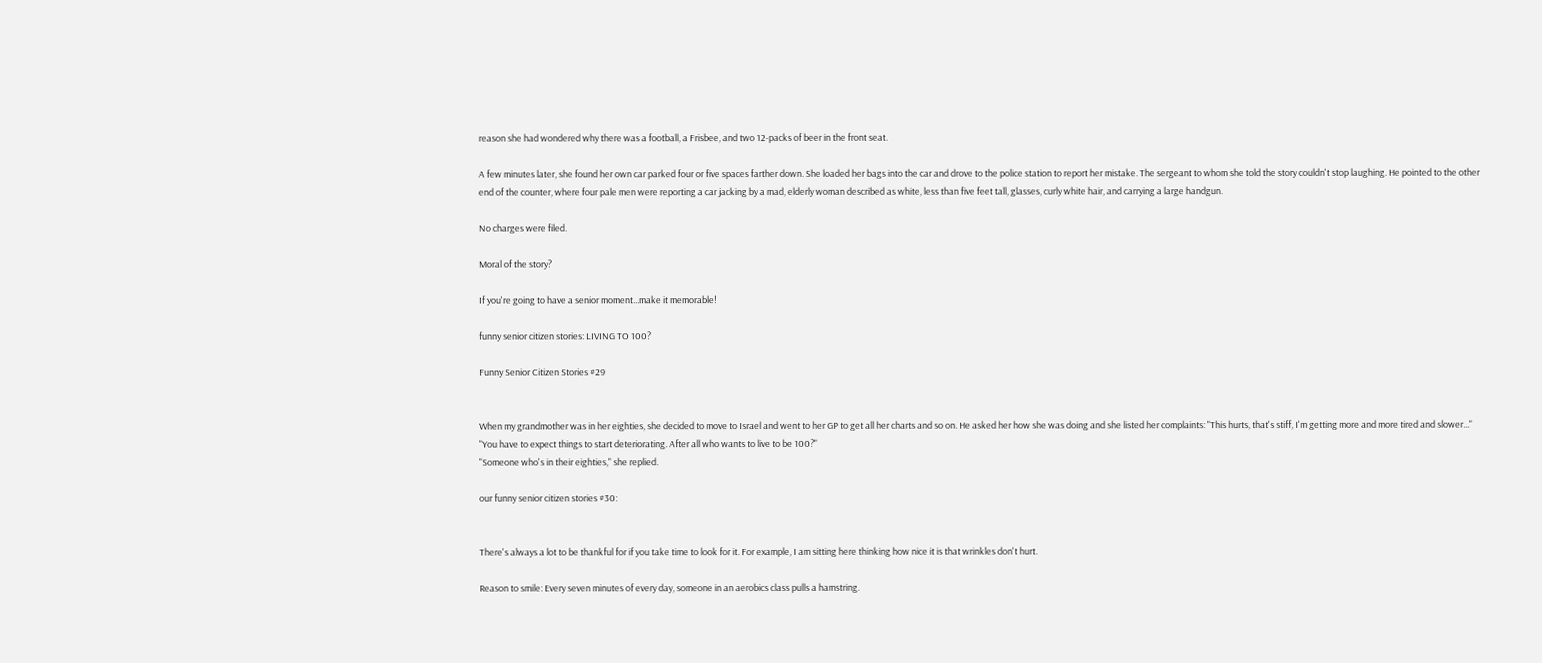reason she had wondered why there was a football, a Frisbee, and two 12-packs of beer in the front seat.

A few minutes later, she found her own car parked four or five spaces farther down. She loaded her bags into the car and drove to the police station to report her mistake. The sergeant to whom she told the story couldn't stop laughing. He pointed to the other end of the counter, where four pale men were reporting a car jacking by a mad, elderly woman described as white, less than five feet tall, glasses, curly white hair, and carrying a large handgun.

No charges were filed.

Moral of the story?

If you're going to have a senior moment...make it memorable!

funny senior citizen stories: LIVING TO 100?

Funny Senior Citizen Stories #29


When my grandmother was in her eighties, she decided to move to Israel and went to her GP to get all her charts and so on. He asked her how she was doing and she listed her complaints: "This hurts, that's stiff, I'm getting more and more tired and slower..."
"You have to expect things to start deteriorating. After all who wants to live to be 100?"
"Someone who's in their eighties," she replied.

our funny senior citizen stories #30:


There's always a lot to be thankful for if you take time to look for it. For example, I am sitting here thinking how nice it is that wrinkles don't hurt.

Reason to smile: Every seven minutes of every day, someone in an aerobics class pulls a hamstring.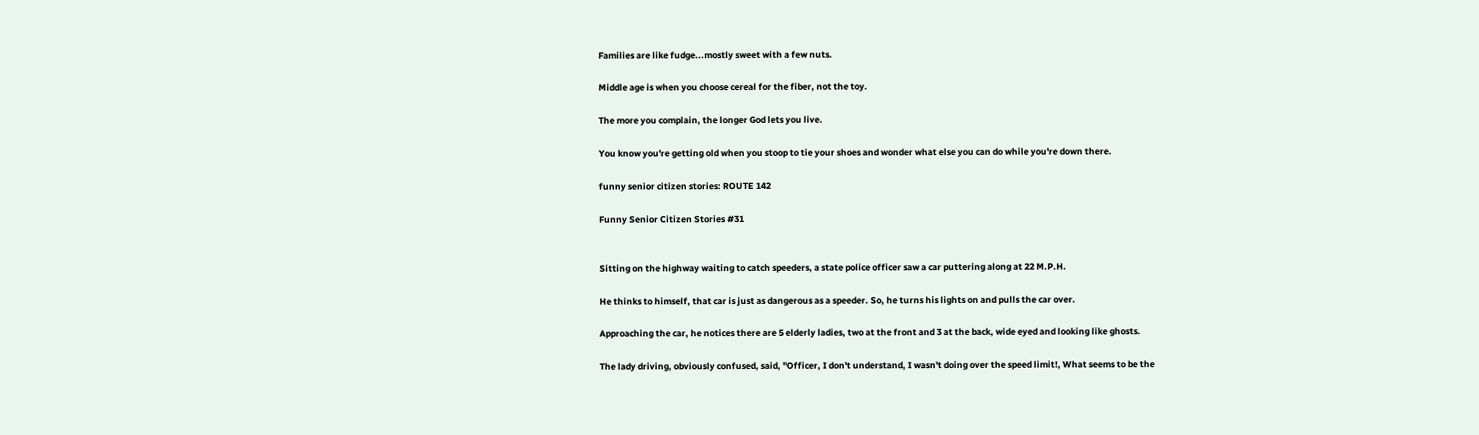Families are like fudge...mostly sweet with a few nuts.

Middle age is when you choose cereal for the fiber, not the toy.

The more you complain, the longer God lets you live.

You know you're getting old when you stoop to tie your shoes and wonder what else you can do while you're down there.

funny senior citizen stories: ROUTE 142

Funny Senior Citizen Stories #31


Sitting on the highway waiting to catch speeders, a state police officer saw a car puttering along at 22 M.P.H.

He thinks to himself, that car is just as dangerous as a speeder. So, he turns his lights on and pulls the car over.

Approaching the car, he notices there are 5 elderly ladies, two at the front and 3 at the back, wide eyed and looking like ghosts.

The lady driving, obviously confused, said, "Officer, I don't understand, I wasn't doing over the speed limit!, What seems to be the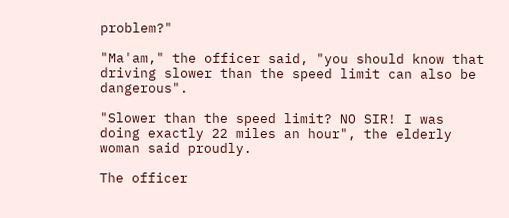problem?"

"Ma'am," the officer said, "you should know that driving slower than the speed limit can also be dangerous".

"Slower than the speed limit? NO SIR! I was doing exactly 22 miles an hour", the elderly woman said proudly.

The officer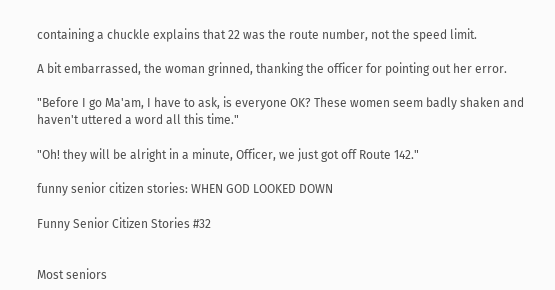containing a chuckle explains that 22 was the route number, not the speed limit.

A bit embarrassed, the woman grinned, thanking the officer for pointing out her error.

"Before I go Ma'am, I have to ask, is everyone OK? These women seem badly shaken and haven't uttered a word all this time."

"Oh! they will be alright in a minute, Officer, we just got off Route 142."

funny senior citizen stories: WHEN GOD LOOKED DOWN

Funny Senior Citizen Stories #32


Most seniors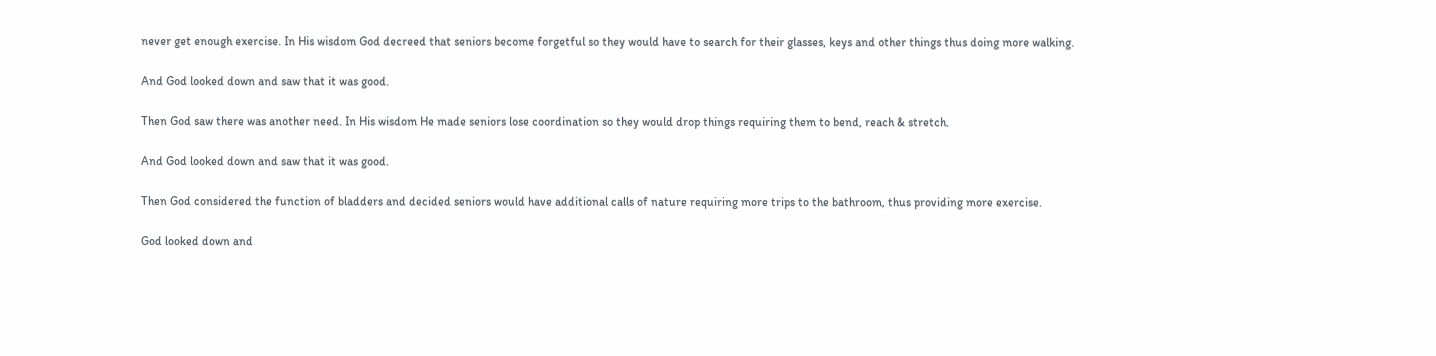never get enough exercise. In His wisdom God decreed that seniors become forgetful so they would have to search for their glasses, keys and other things thus doing more walking.

And God looked down and saw that it was good.

Then God saw there was another need. In His wisdom He made seniors lose coordination so they would drop things requiring them to bend, reach & stretch.

And God looked down and saw that it was good.

Then God considered the function of bladders and decided seniors would have additional calls of nature requiring more trips to the bathroom, thus providing more exercise.

God looked down and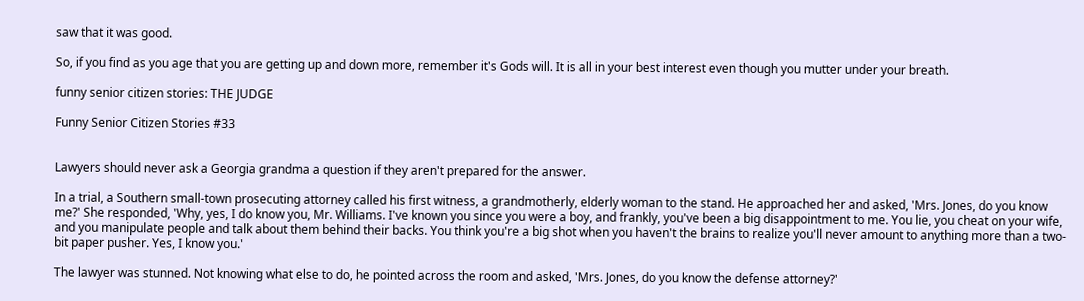saw that it was good.

So, if you find as you age that you are getting up and down more, remember it's Gods will. It is all in your best interest even though you mutter under your breath.

funny senior citizen stories: THE JUDGE

Funny Senior Citizen Stories #33


Lawyers should never ask a Georgia grandma a question if they aren't prepared for the answer.

In a trial, a Southern small-town prosecuting attorney called his first witness, a grandmotherly, elderly woman to the stand. He approached her and asked, 'Mrs. Jones, do you know me?' She responded, 'Why, yes, I do know you, Mr. Williams. I've known you since you were a boy, and frankly, you've been a big disappointment to me. You lie, you cheat on your wife, and you manipulate people and talk about them behind their backs. You think you're a big shot when you haven't the brains to realize you'll never amount to anything more than a two-bit paper pusher. Yes, I know you.'

The lawyer was stunned. Not knowing what else to do, he pointed across the room and asked, 'Mrs. Jones, do you know the defense attorney?'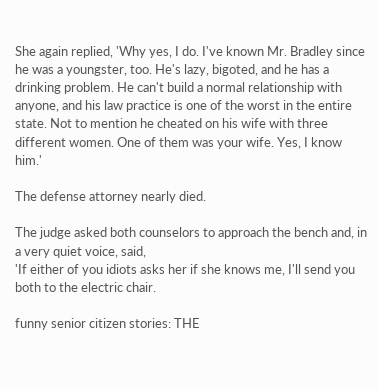She again replied, 'Why yes, I do. I've known Mr. Bradley since he was a youngster, too. He's lazy, bigoted, and he has a drinking problem. He can't build a normal relationship with anyone, and his law practice is one of the worst in the entire state. Not to mention he cheated on his wife with three different women. One of them was your wife. Yes, I know him.'

The defense attorney nearly died.

The judge asked both counselors to approach the bench and, in a very quiet voice, said,
'If either of you idiots asks her if she knows me, I'll send you both to the electric chair.

funny senior citizen stories: THE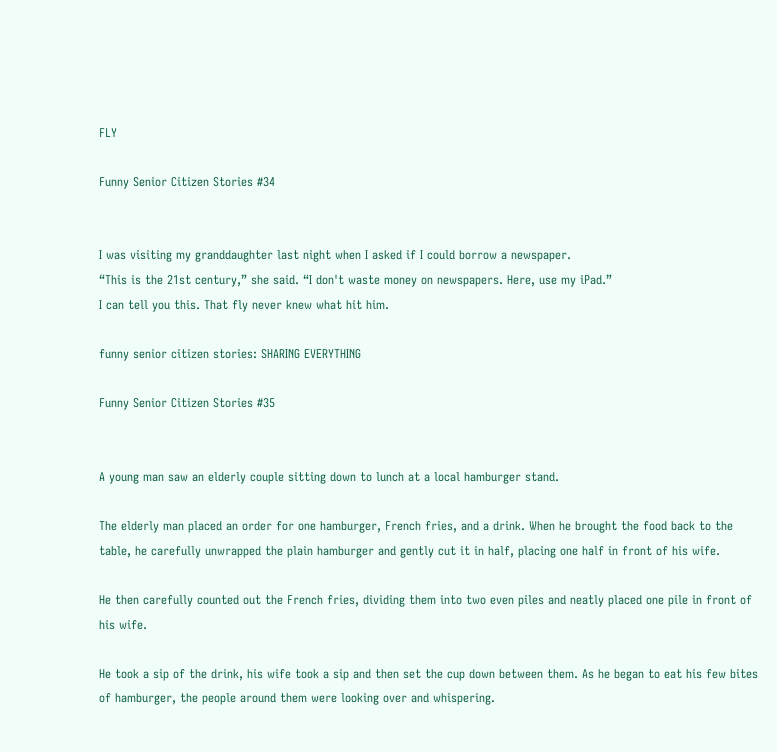FLY

Funny Senior Citizen Stories #34


I was visiting my granddaughter last night when I asked if I could borrow a newspaper.
“This is the 21st century,” she said. “I don't waste money on newspapers. Here, use my iPad.”
I can tell you this. That fly never knew what hit him.

funny senior citizen stories: SHARING EVERYTHING

Funny Senior Citizen Stories #35


A young man saw an elderly couple sitting down to lunch at a local hamburger stand.

The elderly man placed an order for one hamburger, French fries, and a drink. When he brought the food back to the table, he carefully unwrapped the plain hamburger and gently cut it in half, placing one half in front of his wife.

He then carefully counted out the French fries, dividing them into two even piles and neatly placed one pile in front of his wife.

He took a sip of the drink, his wife took a sip and then set the cup down between them. As he began to eat his few bites of hamburger, the people around them were looking over and whispering.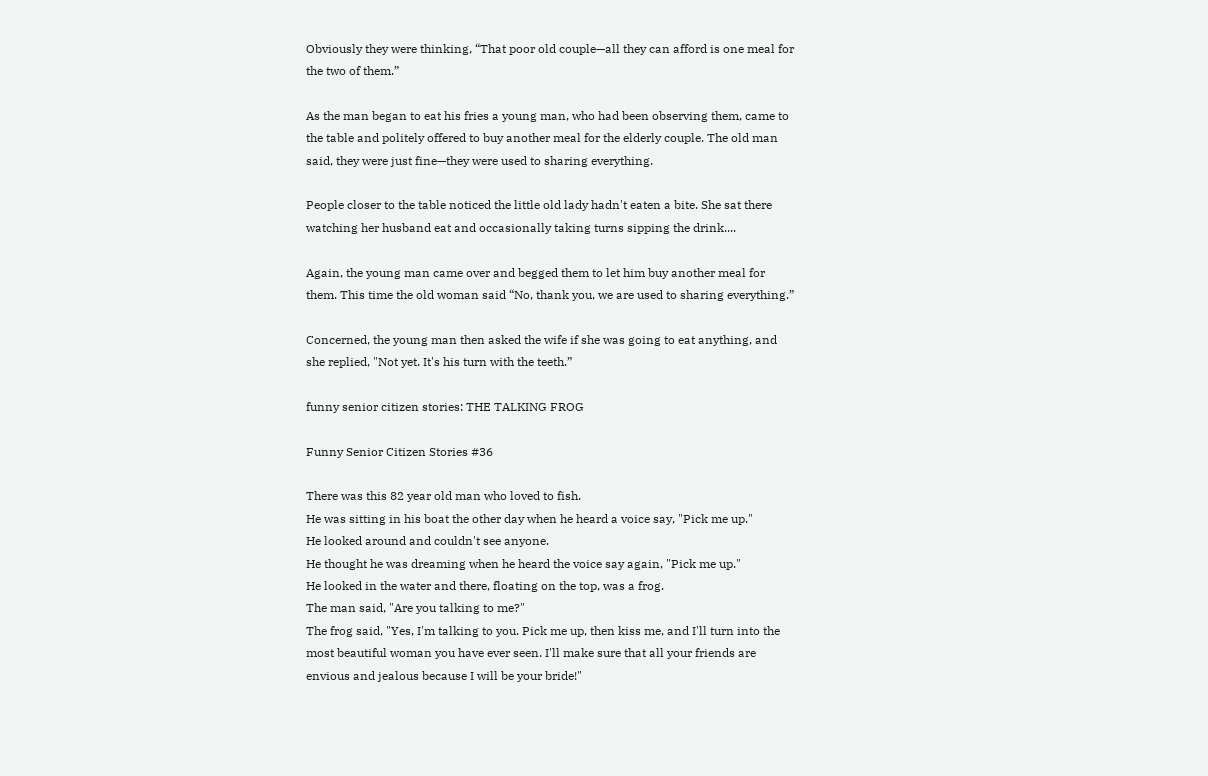Obviously they were thinking, “That poor old couple—all they can afford is one meal for the two of them.”

As the man began to eat his fries a young man, who had been observing them, came to the table and politely offered to buy another meal for the elderly couple. The old man said, they were just fine—they were used to sharing everything.

People closer to the table noticed the little old lady hadn't eaten a bite. She sat there watching her husband eat and occasionally taking turns sipping the drink....

Again, the young man came over and begged them to let him buy another meal for them. This time the old woman said “No, thank you, we are used to sharing everything.”

Concerned, the young man then asked the wife if she was going to eat anything, and she replied, "Not yet. It's his turn with the teeth.”

funny senior citizen stories: THE TALKING FROG

Funny Senior Citizen Stories #36

There was this 82 year old man who loved to fish.
He was sitting in his boat the other day when he heard a voice say, "Pick me up."
He looked around and couldn't see anyone.
He thought he was dreaming when he heard the voice say again, "Pick me up."
He looked in the water and there, floating on the top, was a frog.
The man said, "Are you talking to me?"
The frog said, "Yes, I'm talking to you. Pick me up, then kiss me, and I'll turn into the most beautiful woman you have ever seen. I'll make sure that all your friends are envious and jealous because I will be your bride!"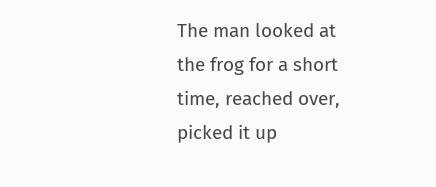The man looked at the frog for a short time, reached over, picked it up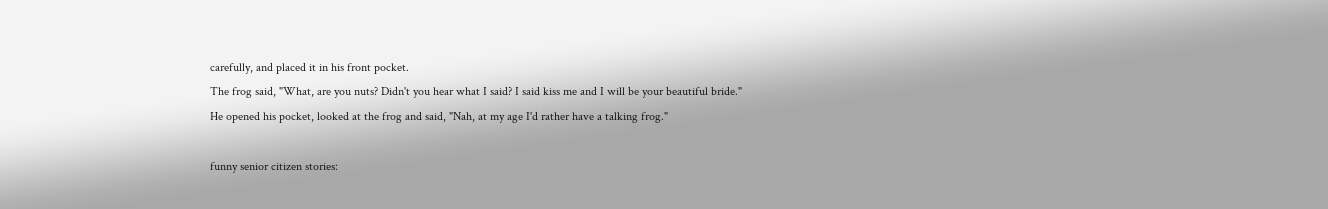carefully, and placed it in his front pocket.
The frog said, "What, are you nuts? Didn't you hear what I said? I said kiss me and I will be your beautiful bride."
He opened his pocket, looked at the frog and said, "Nah, at my age I'd rather have a talking frog."

funny senior citizen stories: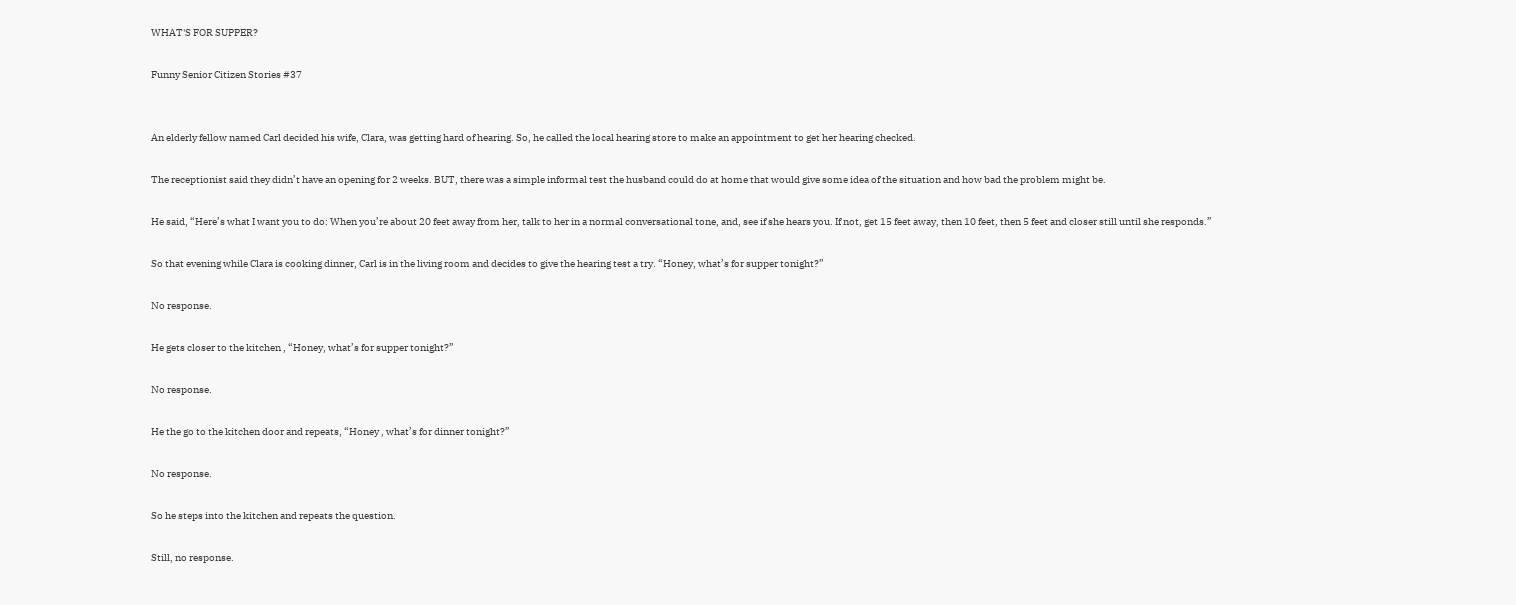WHAT'S FOR SUPPER?

Funny Senior Citizen Stories #37


An elderly fellow named Carl decided his wife, Clara, was getting hard of hearing. So, he called the local hearing store to make an appointment to get her hearing checked.

The receptionist said they didn’t have an opening for 2 weeks. BUT, there was a simple informal test the husband could do at home that would give some idea of the situation and how bad the problem might be.

He said, “Here’s what I want you to do: When you’re about 20 feet away from her, talk to her in a normal conversational tone, and, see if she hears you. If not, get 15 feet away, then 10 feet, then 5 feet and closer still until she responds.”

So that evening while Clara is cooking dinner, Carl is in the living room and decides to give the hearing test a try. “Honey, what’s for supper tonight?”

No response.

He gets closer to the kitchen , “Honey, what’s for supper tonight?”

No response.

He the go to the kitchen door and repeats, “Honey , what’s for dinner tonight?”

No response.

So he steps into the kitchen and repeats the question.

Still, no response.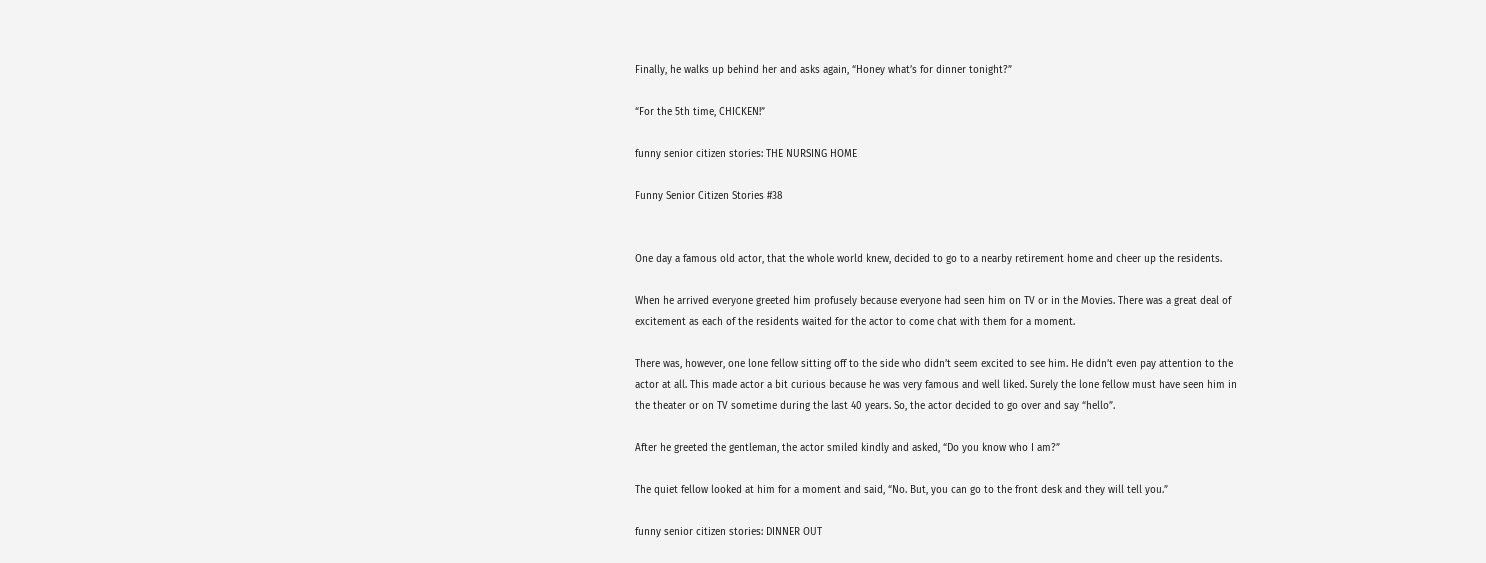Finally, he walks up behind her and asks again, “Honey what’s for dinner tonight?”

“For the 5th time, CHICKEN!”

funny senior citizen stories: THE NURSING HOME

Funny Senior Citizen Stories #38


One day a famous old actor, that the whole world knew, decided to go to a nearby retirement home and cheer up the residents.

When he arrived everyone greeted him profusely because everyone had seen him on TV or in the Movies. There was a great deal of excitement as each of the residents waited for the actor to come chat with them for a moment.

There was, however, one lone fellow sitting off to the side who didn’t seem excited to see him. He didn’t even pay attention to the actor at all. This made actor a bit curious because he was very famous and well liked. Surely the lone fellow must have seen him in the theater or on TV sometime during the last 40 years. So, the actor decided to go over and say “hello”.

After he greeted the gentleman, the actor smiled kindly and asked, “Do you know who I am?”

The quiet fellow looked at him for a moment and said, “No. But, you can go to the front desk and they will tell you.”

funny senior citizen stories: DINNER OUT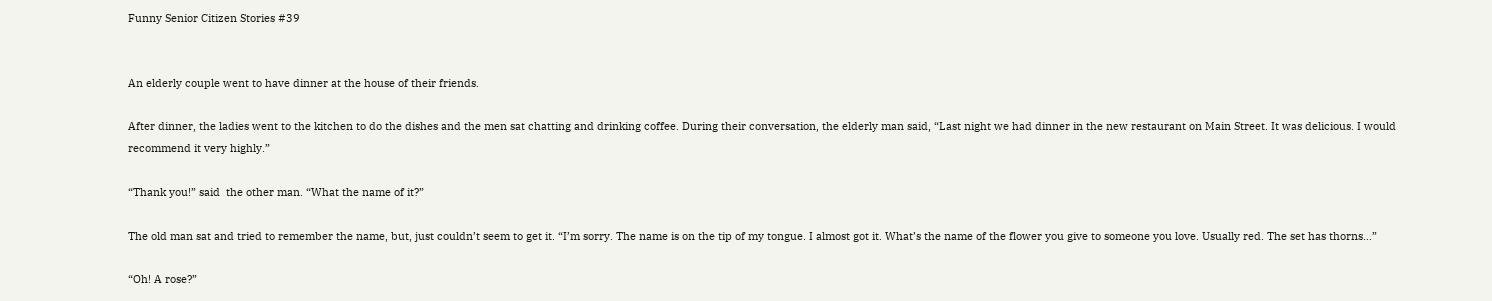Funny Senior Citizen Stories #39


An elderly couple went to have dinner at the house of their friends.

After dinner, the ladies went to the kitchen to do the dishes and the men sat chatting and drinking coffee. During their conversation, the elderly man said, “Last night we had dinner in the new restaurant on Main Street. It was delicious. I would recommend it very highly.”

“Thank you!” said  the other man. “What the name of it?”

The old man sat and tried to remember the name, but, just couldn’t seem to get it. “I’m sorry. The name is on the tip of my tongue. I almost got it. What’s the name of the flower you give to someone you love. Usually red. The set has thorns…”

“Oh! A rose?”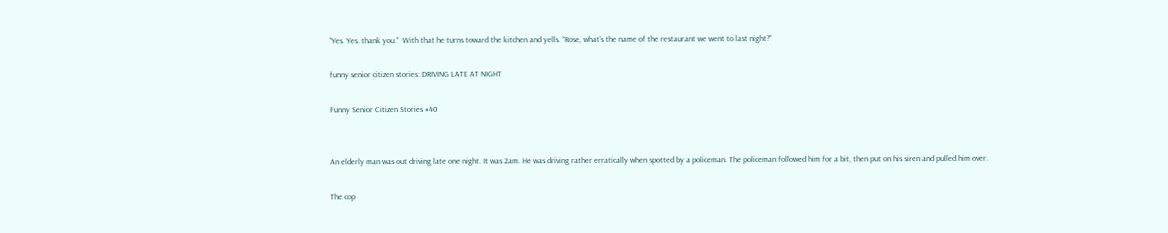“Yes. Yes. thank you.”  With that he turns toward the kitchen and yells. “Rose, what’s the name of the restaurant we went to last night?”

funny senior citizen stories: DRIVING LATE AT NIGHT

Funny Senior Citizen Stories #40


An elderly man was out driving late one night. It was 2am. He was driving rather erratically when spotted by a policeman. The policeman followed him for a bit, then put on his siren and pulled him over.

The cop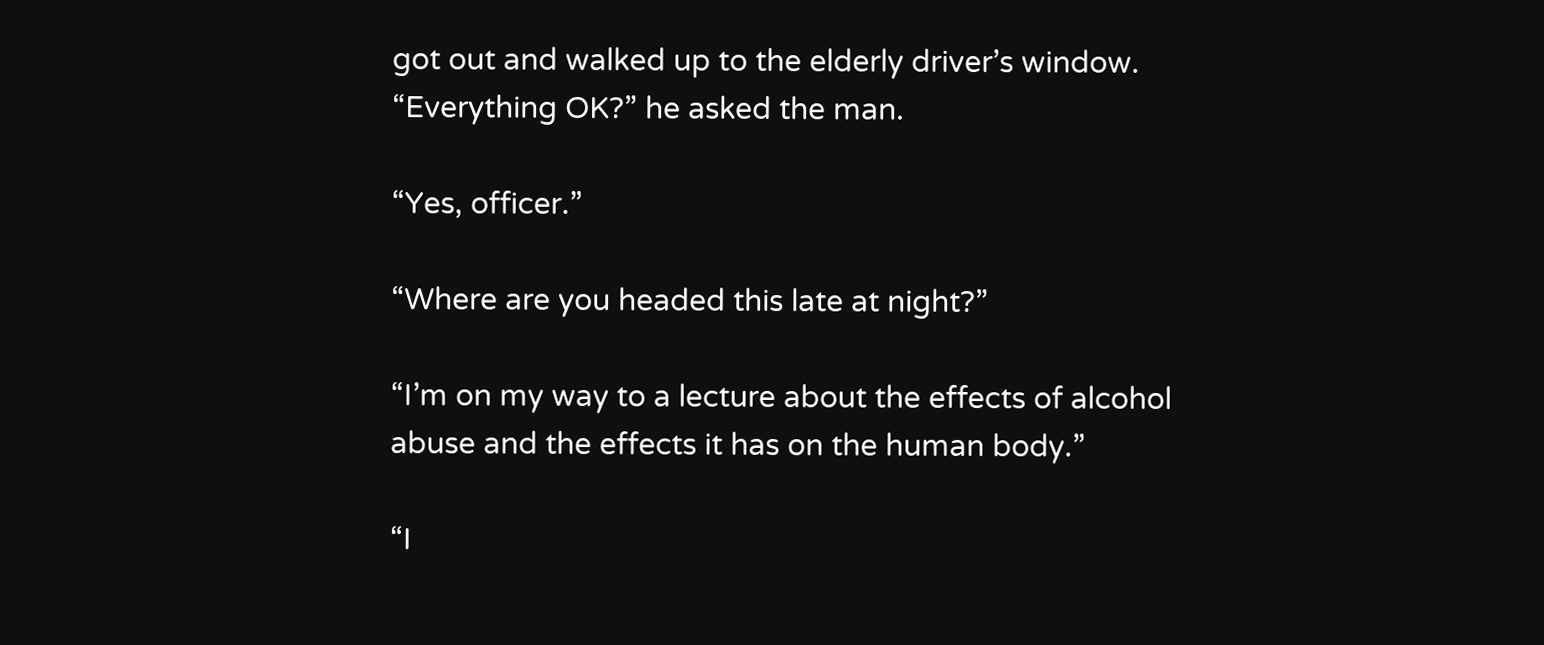got out and walked up to the elderly driver’s window. “Everything OK?” he asked the man.

“Yes, officer.”

“Where are you headed this late at night?”

“I’m on my way to a lecture about the effects of alcohol abuse and the effects it has on the human body.”

“I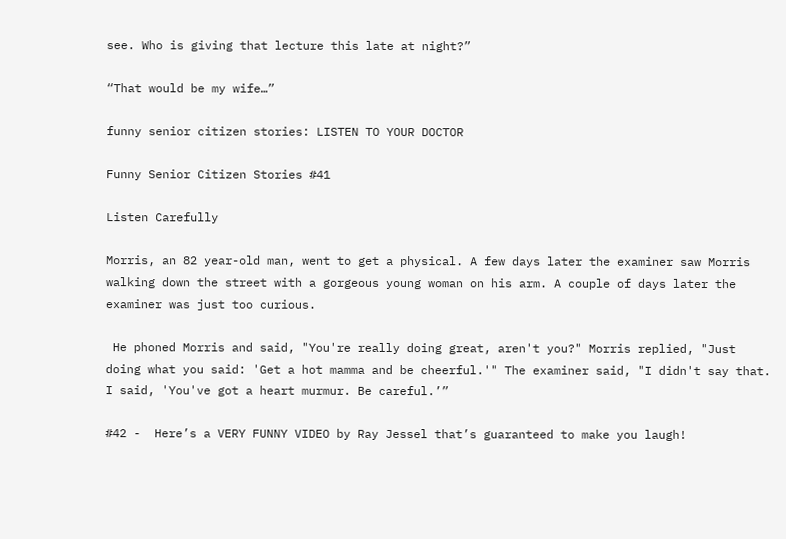see. Who is giving that lecture this late at night?”

“That would be my wife…”

funny senior citizen stories: LISTEN TO YOUR DOCTOR

Funny Senior Citizen Stories #41

Listen Carefully

Morris, an 82 year-old man, went to get a physical. A few days later the examiner saw Morris walking down the street with a gorgeous young woman on his arm. A couple of days later the examiner was just too curious.

 He phoned Morris and said, "You're really doing great, aren't you?" Morris replied, "Just doing what you said: 'Get a hot mamma and be cheerful.'" The examiner said, "I didn't say that. I said, 'You've got a heart murmur. Be careful.’”

#42 -  Here’s a VERY FUNNY VIDEO by Ray Jessel that’s guaranteed to make you laugh!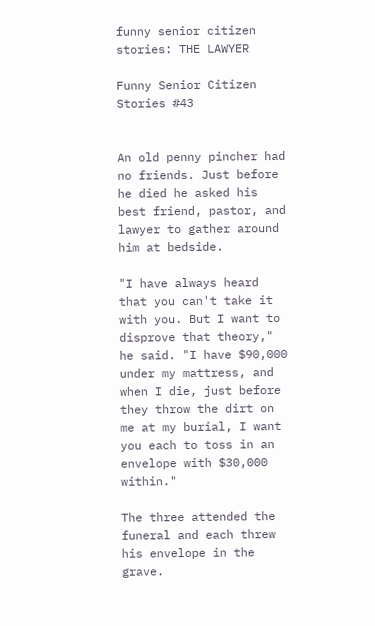funny senior citizen stories: THE LAWYER

Funny Senior Citizen Stories #43


An old penny pincher had no friends. Just before he died he asked his best friend, pastor, and lawyer to gather around him at bedside.

"I have always heard that you can't take it with you. But I want to disprove that theory," he said. "I have $90,000 under my mattress, and when I die, just before they throw the dirt on me at my burial, I want you each to toss in an envelope with $30,000 within."

The three attended the funeral and each threw his envelope in the grave.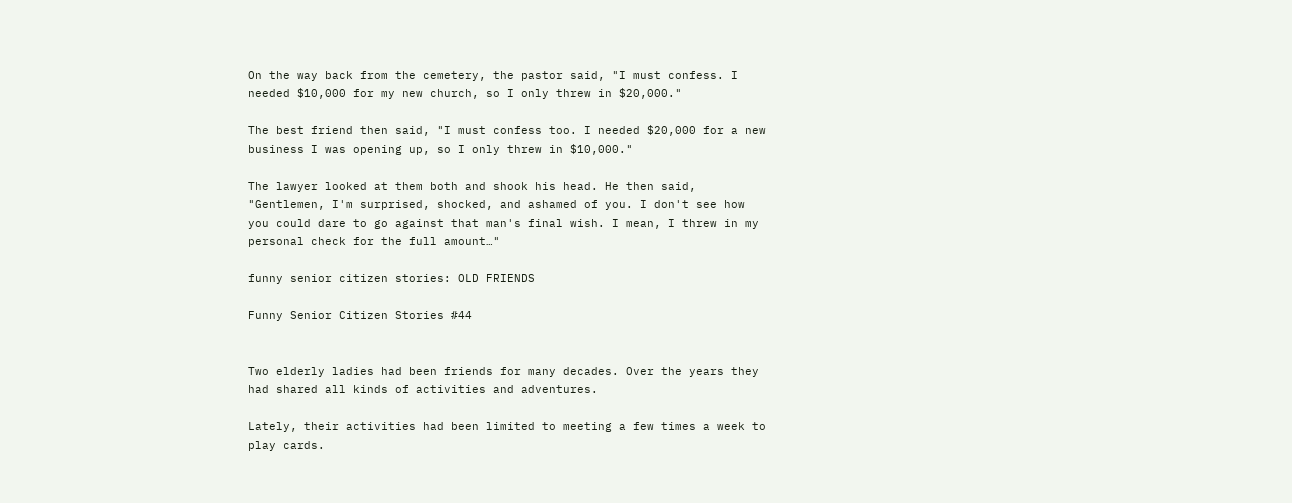On the way back from the cemetery, the pastor said, "I must confess. I needed $10,000 for my new church, so I only threw in $20,000."

The best friend then said, "I must confess too. I needed $20,000 for a new business I was opening up, so I only threw in $10,000."

The lawyer looked at them both and shook his head. He then said, "Gentlemen, I'm surprised, shocked, and ashamed of you. I don't see how you could dare to go against that man's final wish. I mean, I threw in my personal check for the full amount…"

funny senior citizen stories: OLD FRIENDS

Funny Senior Citizen Stories #44


Two elderly ladies had been friends for many decades. Over the years they had shared all kinds of activities and adventures.

Lately, their activities had been limited to meeting a few times a week to play cards.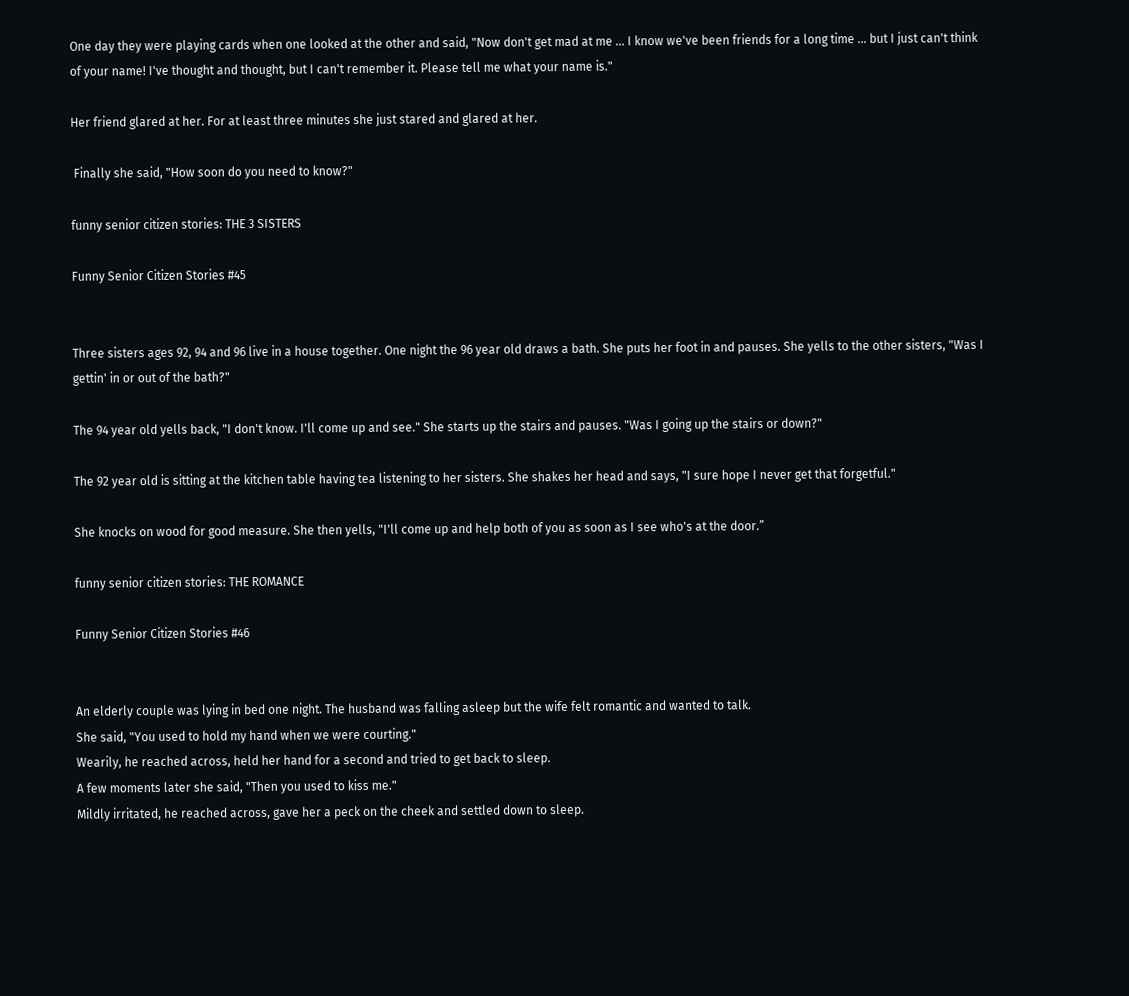One day they were playing cards when one looked at the other and said, "Now don't get mad at me ... I know we've been friends for a long time ... but I just can't think of your name! I've thought and thought, but I can't remember it. Please tell me what your name is."

Her friend glared at her. For at least three minutes she just stared and glared at her.

 Finally she said, "How soon do you need to know?"

funny senior citizen stories: THE 3 SISTERS

Funny Senior Citizen Stories #45


Three sisters ages 92, 94 and 96 live in a house together. One night the 96 year old draws a bath. She puts her foot in and pauses. She yells to the other sisters, "Was I gettin' in or out of the bath?"

The 94 year old yells back, "I don't know. I'll come up and see." She starts up the stairs and pauses. "Was I going up the stairs or down?"

The 92 year old is sitting at the kitchen table having tea listening to her sisters. She shakes her head and says, "I sure hope I never get that forgetful."

She knocks on wood for good measure. She then yells, "I'll come up and help both of you as soon as I see who's at the door.”

funny senior citizen stories: THE ROMANCE

Funny Senior Citizen Stories #46


An elderly couple was lying in bed one night. The husband was falling asleep but the wife felt romantic and wanted to talk.
She said, "You used to hold my hand when we were courting."
Wearily, he reached across, held her hand for a second and tried to get back to sleep.
A few moments later she said, "Then you used to kiss me."
Mildly irritated, he reached across, gave her a peck on the cheek and settled down to sleep.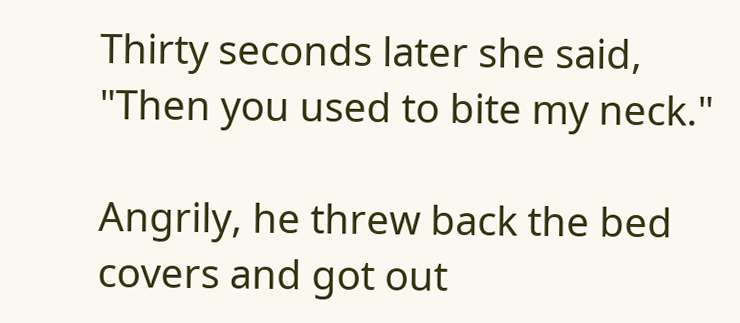Thirty seconds later she said, "Then you used to bite my neck."

Angrily, he threw back the bed covers and got out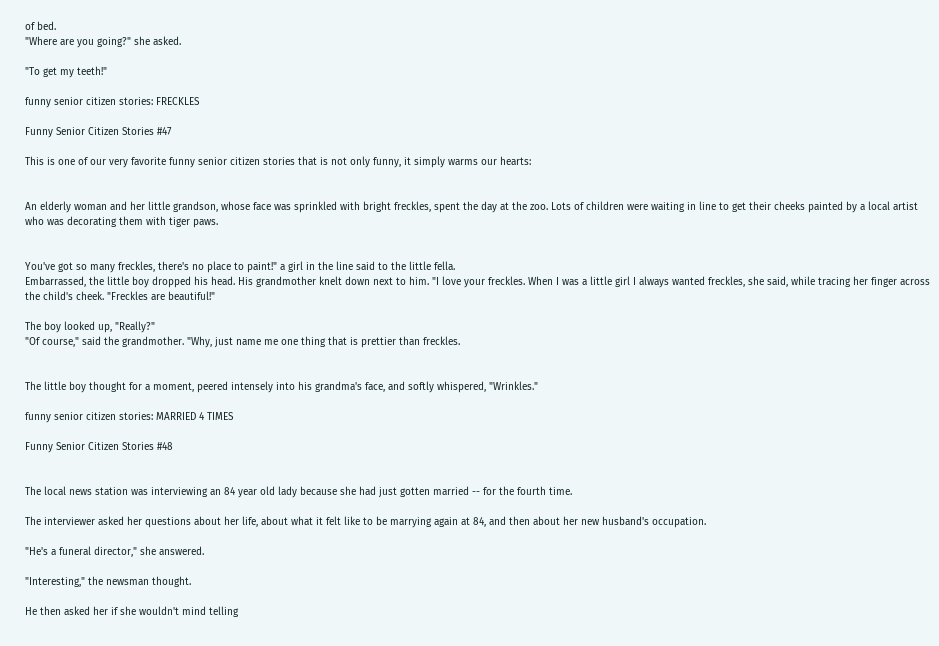of bed.
"Where are you going?" she asked.

"To get my teeth!"

funny senior citizen stories: FRECKLES

Funny Senior Citizen Stories #47

This is one of our very favorite funny senior citizen stories that is not only funny, it simply warms our hearts:


An elderly woman and her little grandson, whose face was sprinkled with bright freckles, spent the day at the zoo. Lots of children were waiting in line to get their cheeks painted by a local artist who was decorating them with tiger paws.


You've got so many freckles, there's no place to paint!" a girl in the line said to the little fella.
Embarrassed, the little boy dropped his head. His grandmother knelt down next to him. "I love your freckles. When I was a little girl I always wanted freckles, she said, while tracing her finger across the child's cheek. "Freckles are beautiful!"

The boy looked up, "Really?"
"Of course," said the grandmother. "Why, just name me one thing that is prettier than freckles.


The little boy thought for a moment, peered intensely into his grandma's face, and softly whispered, "Wrinkles."

funny senior citizen stories: MARRIED 4 TIMES

Funny Senior Citizen Stories #48


The local news station was interviewing an 84 year old lady because she had just gotten married -- for the fourth time.

The interviewer asked her questions about her life, about what it felt like to be marrying again at 84, and then about her new husband's occupation.

"He's a funeral director," she answered.

"Interesting," the newsman thought.

He then asked her if she wouldn't mind telling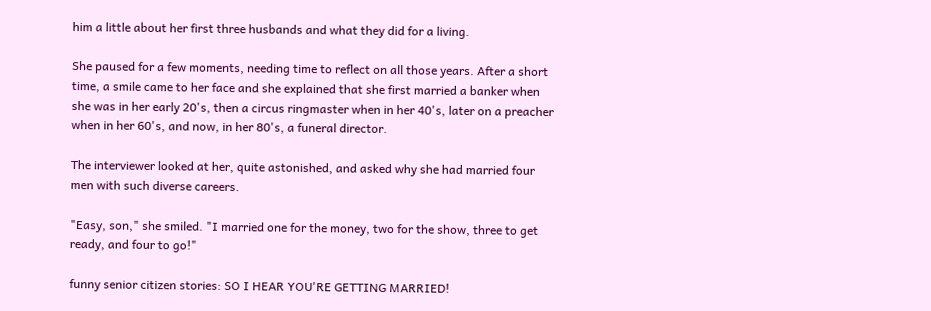him a little about her first three husbands and what they did for a living.

She paused for a few moments, needing time to reflect on all those years. After a short time, a smile came to her face and she explained that she first married a banker when she was in her early 20's, then a circus ringmaster when in her 40's, later on a preacher when in her 60's, and now, in her 80's, a funeral director.

The interviewer looked at her, quite astonished, and asked why she had married four men with such diverse careers.

"Easy, son," she smiled. "I married one for the money, two for the show, three to get ready, and four to go!"

funny senior citizen stories: SO I HEAR YOU'RE GETTING MARRIED!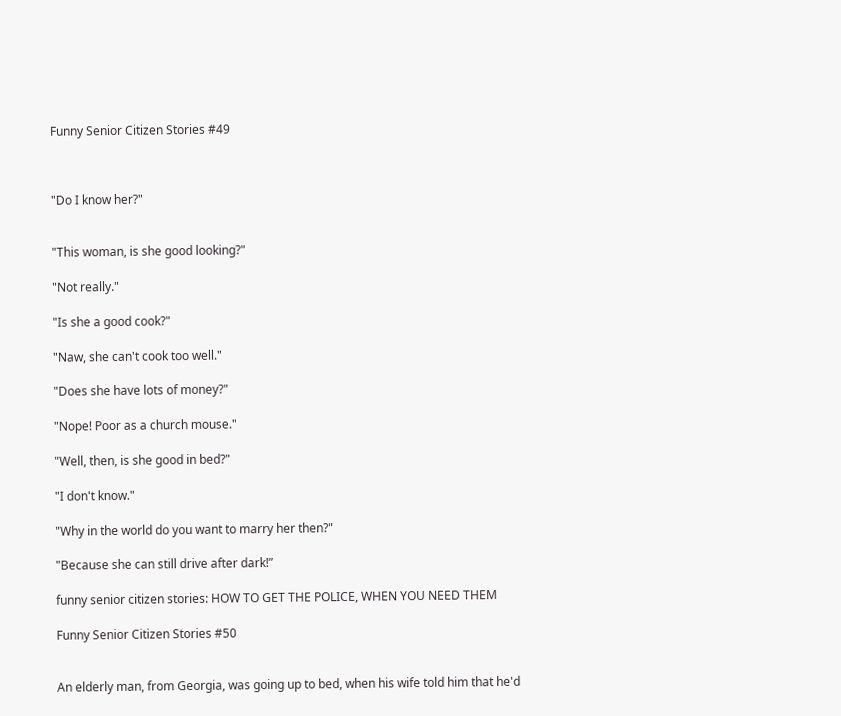Funny Senior Citizen Stories #49



"Do I know her?"


"This woman, is she good looking?"

"Not really."

"Is she a good cook?"

"Naw, she can't cook too well."

"Does she have lots of money?"

"Nope! Poor as a church mouse."

"Well, then, is she good in bed?"

"I don't know."

"Why in the world do you want to marry her then?"

"Because she can still drive after dark!”

funny senior citizen stories: HOW TO GET THE POLICE, WHEN YOU NEED THEM

Funny Senior Citizen Stories #50


An elderly man, from Georgia, was going up to bed, when his wife told him that he'd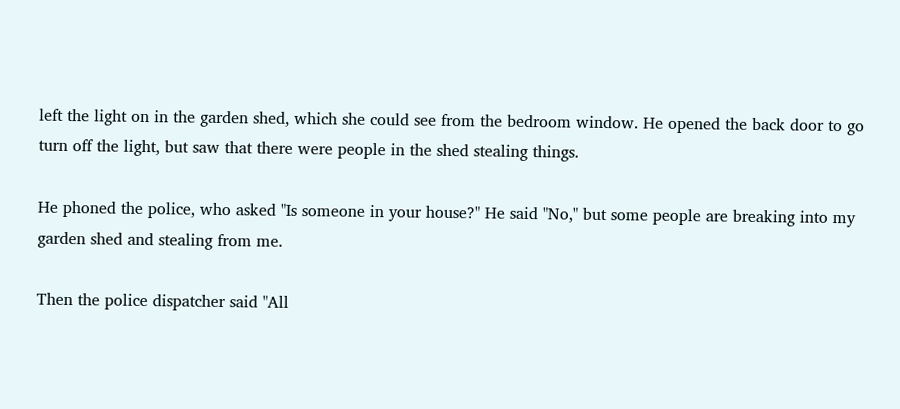left the light on in the garden shed, which she could see from the bedroom window. He opened the back door to go turn off the light, but saw that there were people in the shed stealing things.

He phoned the police, who asked "Is someone in your house?" He said "No," but some people are breaking into my garden shed and stealing from me.

Then the police dispatcher said "All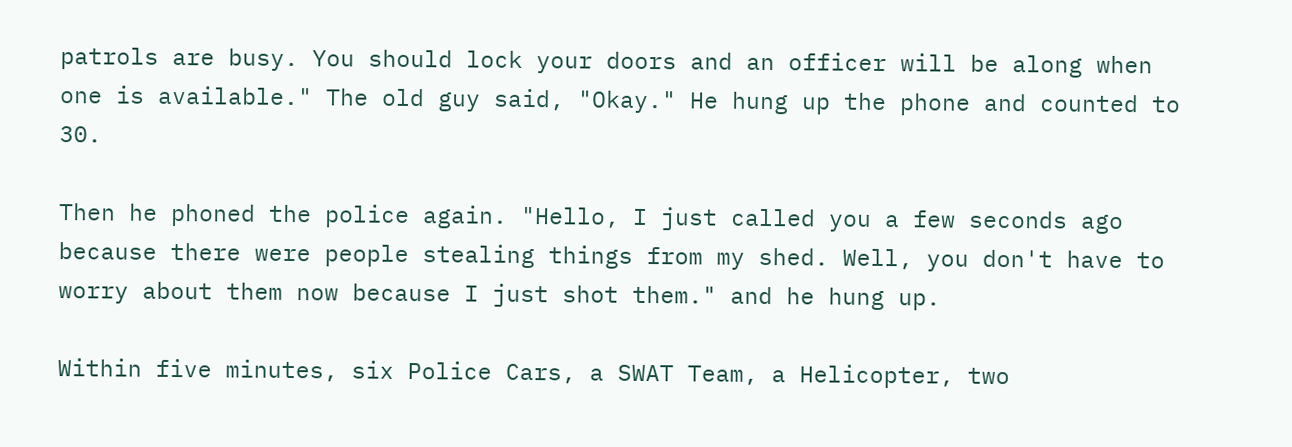patrols are busy. You should lock your doors and an officer will be along when one is available." The old guy said, "Okay." He hung up the phone and counted to 30.

Then he phoned the police again. "Hello, I just called you a few seconds ago because there were people stealing things from my shed. Well, you don't have to worry about them now because I just shot them." and he hung up.

Within five minutes, six Police Cars, a SWAT Team, a Helicopter, two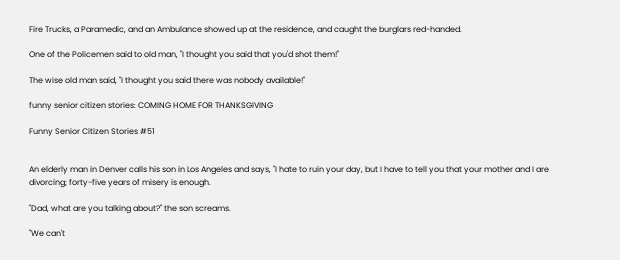Fire Trucks, a Paramedic, and an Ambulance showed up at the residence, and caught the burglars red-handed.

One of the Policemen said to old man, "I thought you said that you'd shot them!"

The wise old man said, "I thought you said there was nobody available!"

funny senior citizen stories: COMING HOME FOR THANKSGIVING

Funny Senior Citizen Stories #51


An elderly man in Denver calls his son in Los Angeles and says, "I hate to ruin your day, but I have to tell you that your mother and I are divorcing; forty-five years of misery is enough.

"Dad, what are you talking about?" the son screams.

"We can't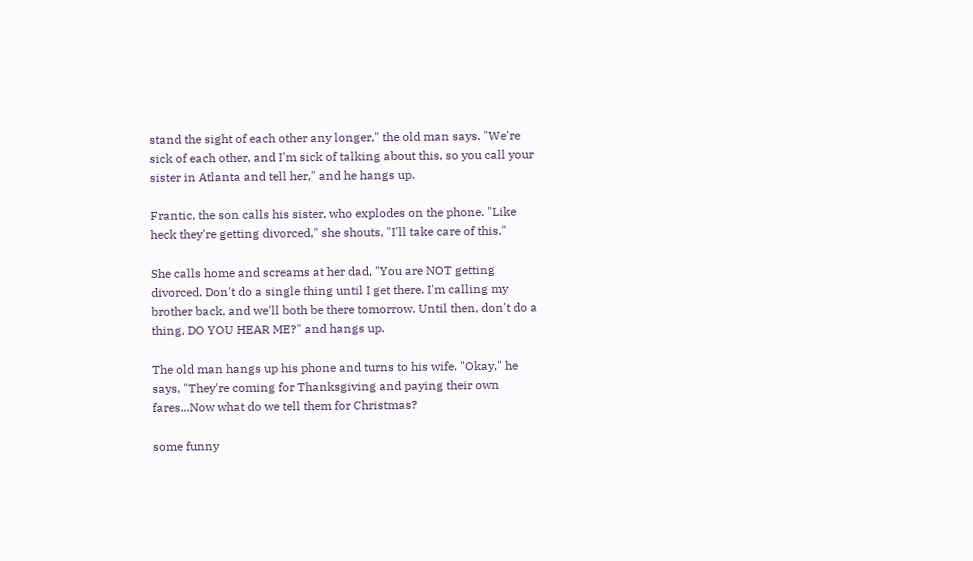stand the sight of each other any longer," the old man says. "We're sick of each other, and I'm sick of talking about this, so you call your sister in Atlanta and tell her," and he hangs up.

Frantic, the son calls his sister, who explodes on the phone. "Like heck they're getting divorced," she shouts, "I'll take care of this."

She calls home and screams at her dad, "You are NOT getting divorced. Don't do a single thing until I get there. I'm calling my brother back, and we'll both be there tomorrow. Until then, don't do a thing, DO YOU HEAR ME?" and hangs up.

The old man hangs up his phone and turns to his wife. "Okay," he says, "They're coming for Thanksgiving and paying their own fares...Now what do we tell them for Christmas?

some funny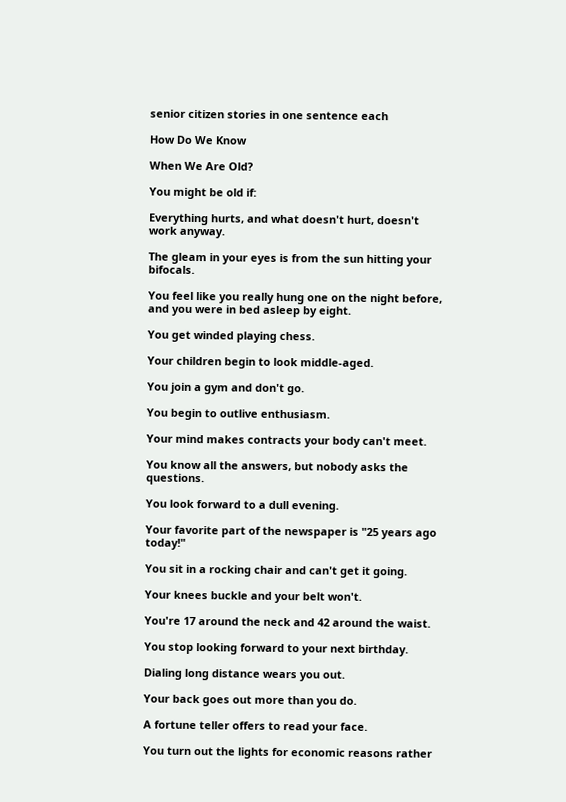senior citizen stories in one sentence each

How Do We Know

When We Are Old?

You might be old if:

Everything hurts, and what doesn't hurt, doesn't work anyway.

The gleam in your eyes is from the sun hitting your bifocals.

You feel like you really hung one on the night before, and you were in bed asleep by eight.

You get winded playing chess.

Your children begin to look middle-aged.

You join a gym and don't go.

You begin to outlive enthusiasm.

Your mind makes contracts your body can't meet.

You know all the answers, but nobody asks the questions.

You look forward to a dull evening.

Your favorite part of the newspaper is "25 years ago today!"

You sit in a rocking chair and can't get it going.

Your knees buckle and your belt won't.

You're 17 around the neck and 42 around the waist.

You stop looking forward to your next birthday.

Dialing long distance wears you out.

Your back goes out more than you do.

A fortune teller offers to read your face.

You turn out the lights for economic reasons rather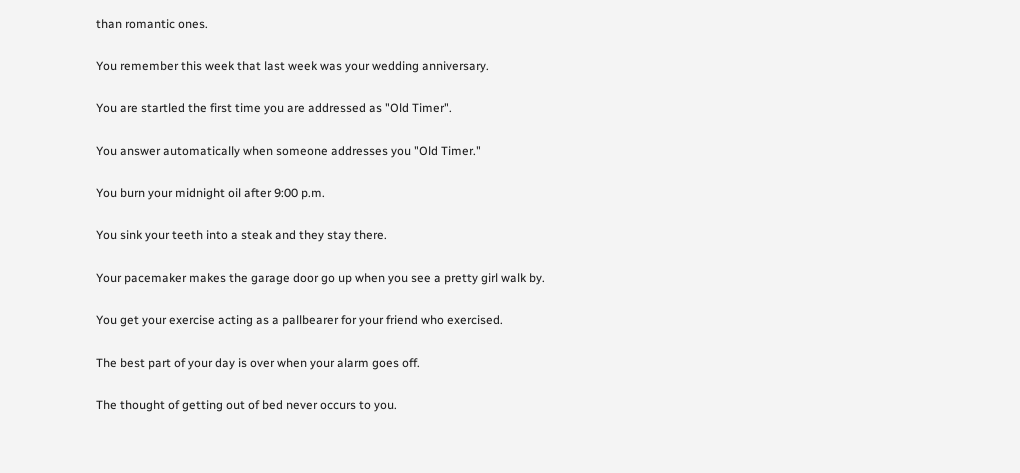than romantic ones.

You remember this week that last week was your wedding anniversary.

You are startled the first time you are addressed as "Old Timer".

You answer automatically when someone addresses you "Old Timer."

You burn your midnight oil after 9:00 p.m.

You sink your teeth into a steak and they stay there.

Your pacemaker makes the garage door go up when you see a pretty girl walk by.

You get your exercise acting as a pallbearer for your friend who exercised.

The best part of your day is over when your alarm goes off.

The thought of getting out of bed never occurs to you.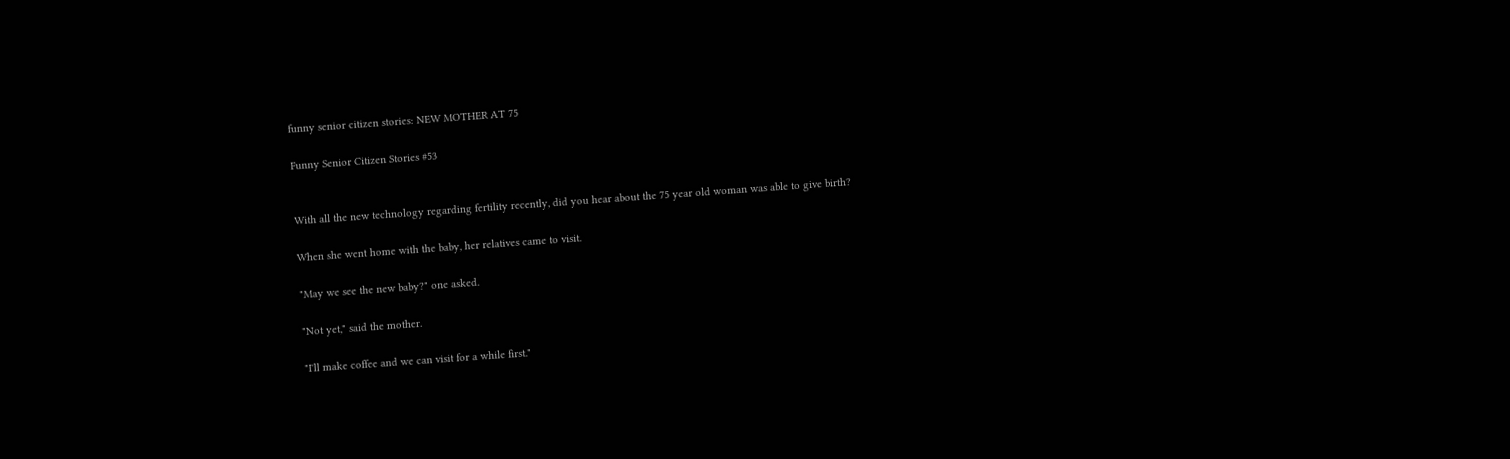funny senior citizen stories: NEW MOTHER AT 75

Funny Senior Citizen Stories #53


With all the new technology regarding fertility recently, did you hear about the 75 year old woman was able to give birth?

When she went home with the baby, her relatives came to visit.

"May we see the new baby?" one asked.

"Not yet," said the mother.

"I'll make coffee and we can visit for a while first."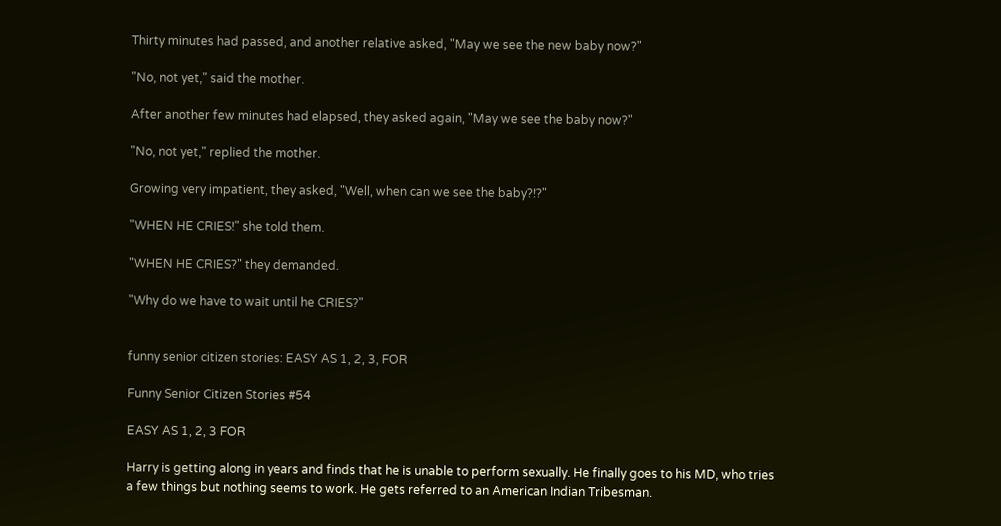Thirty minutes had passed, and another relative asked, "May we see the new baby now?"

"No, not yet," said the mother.

After another few minutes had elapsed, they asked again, "May we see the baby now?"

"No, not yet," replied the mother.

Growing very impatient, they asked, "Well, when can we see the baby?!?"

"WHEN HE CRIES!" she told them.

"WHEN HE CRIES?" they demanded.

"Why do we have to wait until he CRIES?"


funny senior citizen stories: EASY AS 1, 2, 3, FOR

Funny Senior Citizen Stories #54

EASY AS 1, 2, 3 FOR

Harry is getting along in years and finds that he is unable to perform sexually. He finally goes to his MD, who tries a few things but nothing seems to work. He gets referred to an American Indian Tribesman.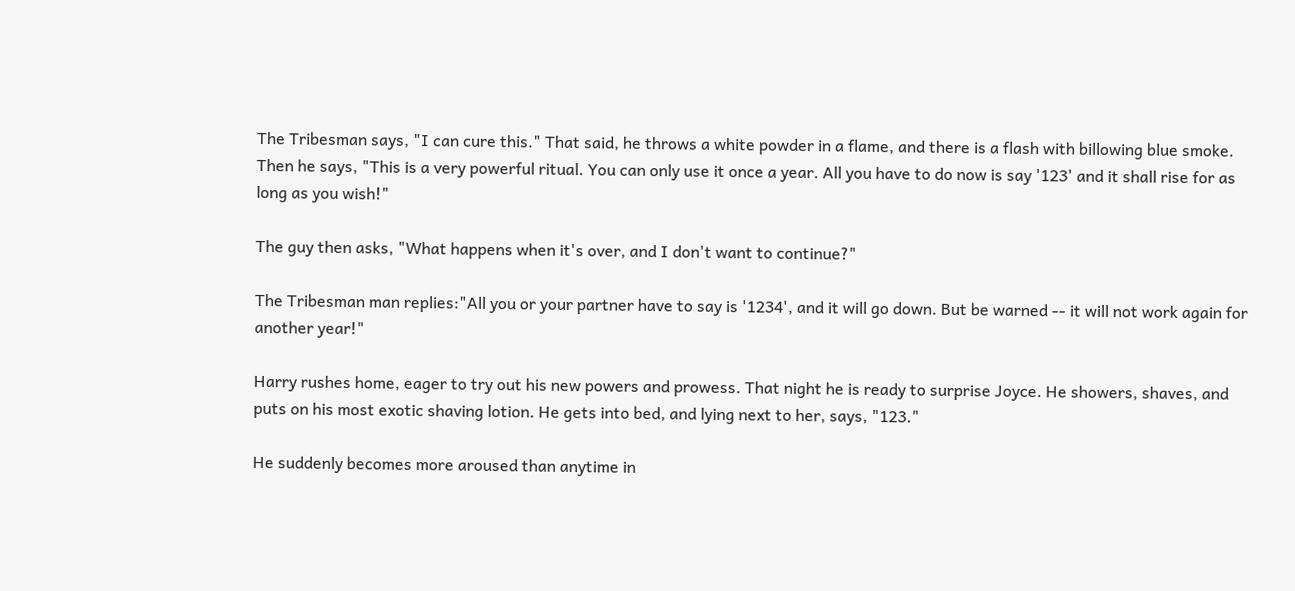The Tribesman says, "I can cure this." That said, he throws a white powder in a flame, and there is a flash with billowing blue smoke. Then he says, "This is a very powerful ritual. You can only use it once a year. All you have to do now is say '123' and it shall rise for as long as you wish!"

The guy then asks, "What happens when it's over, and I don't want to continue?"

The Tribesman man replies:"All you or your partner have to say is '1234', and it will go down. But be warned -- it will not work again for another year!"

Harry rushes home, eager to try out his new powers and prowess. That night he is ready to surprise Joyce. He showers, shaves, and puts on his most exotic shaving lotion. He gets into bed, and lying next to her, says, "123."

He suddenly becomes more aroused than anytime in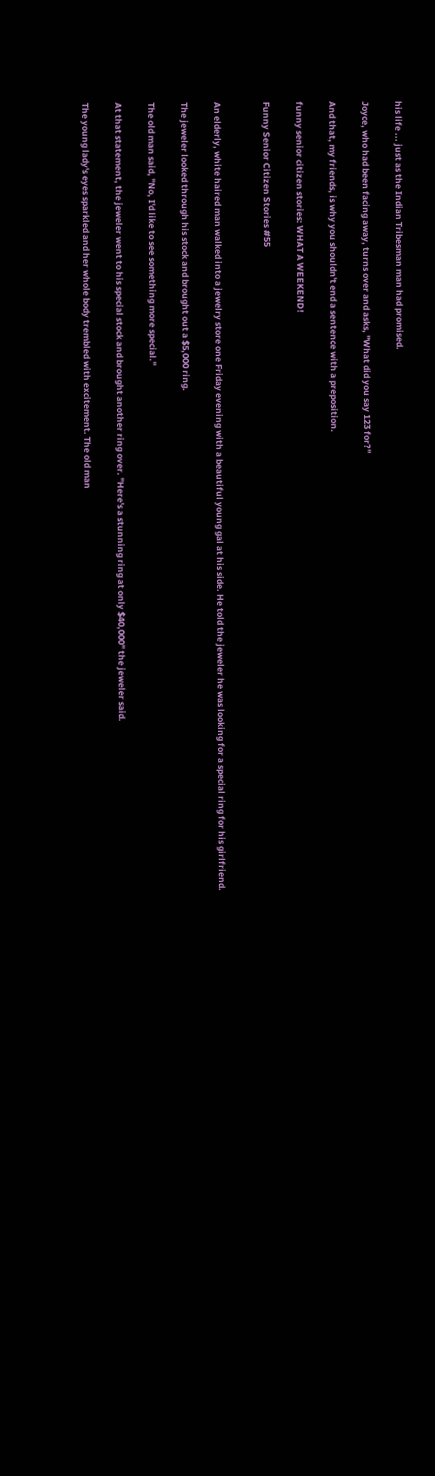his life ... just as the Indian Tribesman man had promised.

Joyce, who had been facing away, turns over and asks, "What did you say 123 for?"

And that, my friends, is why you shouldn't end a sentence with a preposition.

funny senior citizen stories: WHAT A WEEKEND!

Funny Senior Citizen Stories #55


An elderly, white haired man walked into a jewelry store one Friday evening with a beautiful young gal at his side. He told the jeweler he was looking for a special ring for his girlfriend.

The jeweler looked through his stock and brought out a $5,000 ring.

The old man said, "No, I'd like to see something more special."

At that statement, the jeweler went to his special stock and brought another ring over. "Here's a stunning ring at only $40,000" the jeweler said.

The young lady's eyes sparkled and her whole body trembled with excitement. The old man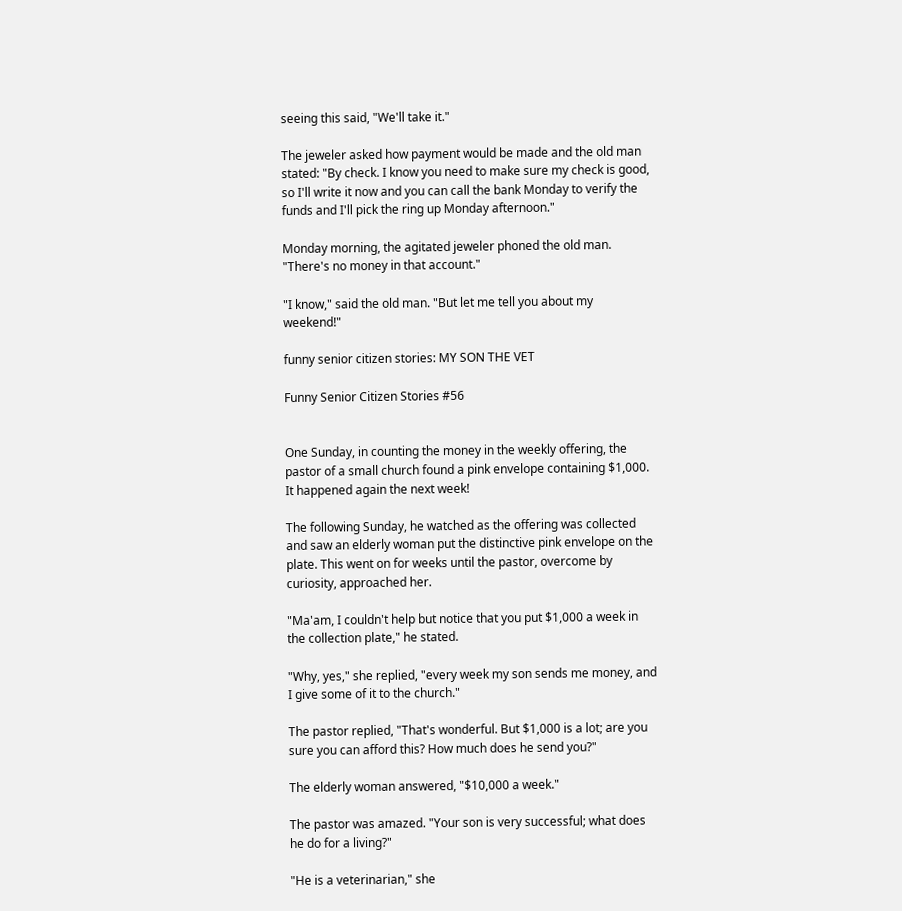seeing this said, "We'll take it."

The jeweler asked how payment would be made and the old man stated: "By check. I know you need to make sure my check is good, so I'll write it now and you can call the bank Monday to verify the funds and I'll pick the ring up Monday afternoon."

Monday morning, the agitated jeweler phoned the old man. "There's no money in that account."

"I know," said the old man. "But let me tell you about my weekend!"

funny senior citizen stories: MY SON THE VET

Funny Senior Citizen Stories #56


One Sunday, in counting the money in the weekly offering, the pastor of a small church found a pink envelope containing $1,000. It happened again the next week!

The following Sunday, he watched as the offering was collected and saw an elderly woman put the distinctive pink envelope on the plate. This went on for weeks until the pastor, overcome by curiosity, approached her.

"Ma'am, I couldn't help but notice that you put $1,000 a week in the collection plate," he stated.

"Why, yes," she replied, "every week my son sends me money, and I give some of it to the church."

The pastor replied, "That's wonderful. But $1,000 is a lot; are you sure you can afford this? How much does he send you?"

The elderly woman answered, "$10,000 a week."

The pastor was amazed. "Your son is very successful; what does he do for a living?"

"He is a veterinarian," she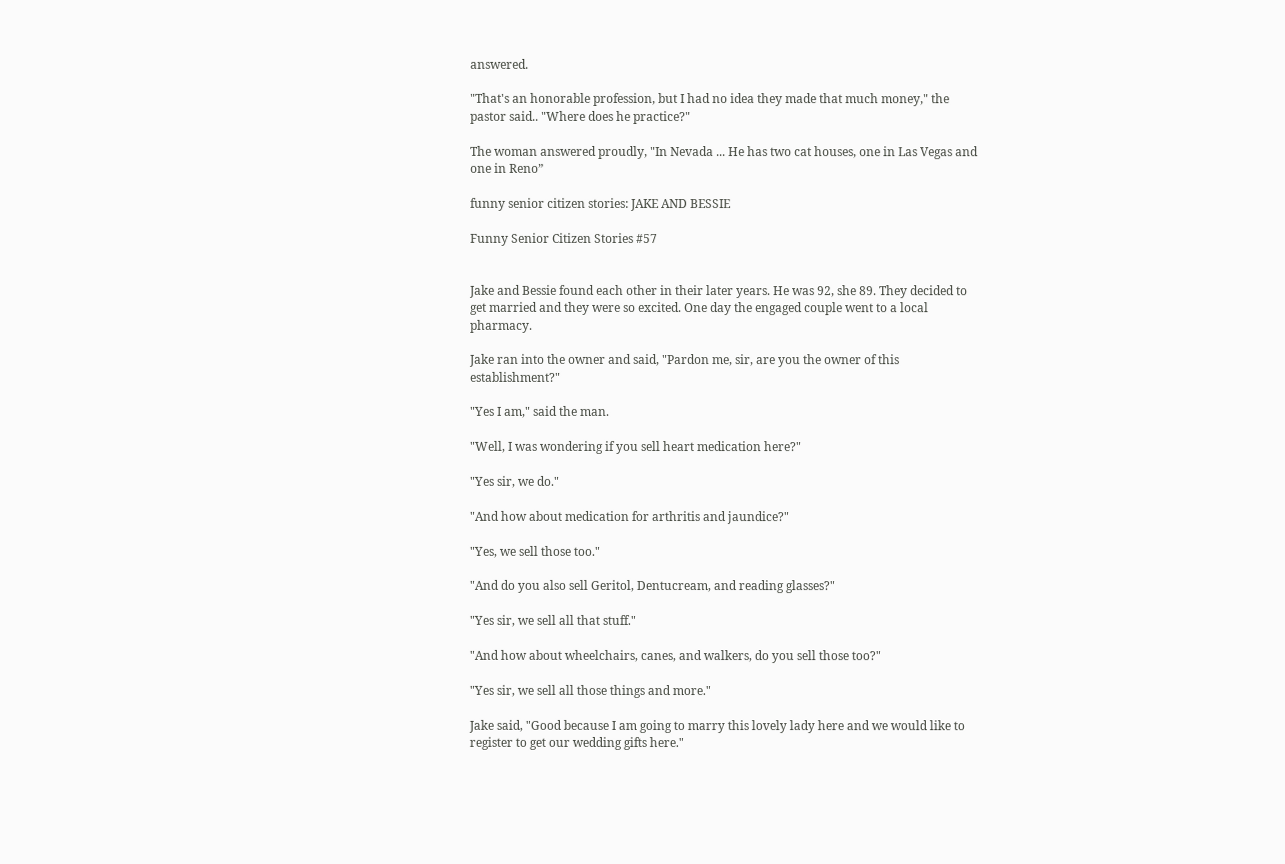answered.

"That's an honorable profession, but I had no idea they made that much money," the pastor said.. "Where does he practice?"

The woman answered proudly, "In Nevada ... He has two cat houses, one in Las Vegas and one in Reno”

funny senior citizen stories: JAKE AND BESSIE

Funny Senior Citizen Stories #57


Jake and Bessie found each other in their later years. He was 92, she 89. They decided to get married and they were so excited. One day the engaged couple went to a local pharmacy.

Jake ran into the owner and said, "Pardon me, sir, are you the owner of this establishment?"

"Yes I am," said the man.

"Well, I was wondering if you sell heart medication here?"

"Yes sir, we do."

"And how about medication for arthritis and jaundice?"

"Yes, we sell those too."

"And do you also sell Geritol, Dentucream, and reading glasses?"

"Yes sir, we sell all that stuff."

"And how about wheelchairs, canes, and walkers, do you sell those too?"

"Yes sir, we sell all those things and more."

Jake said, "Good because I am going to marry this lovely lady here and we would like to register to get our wedding gifts here."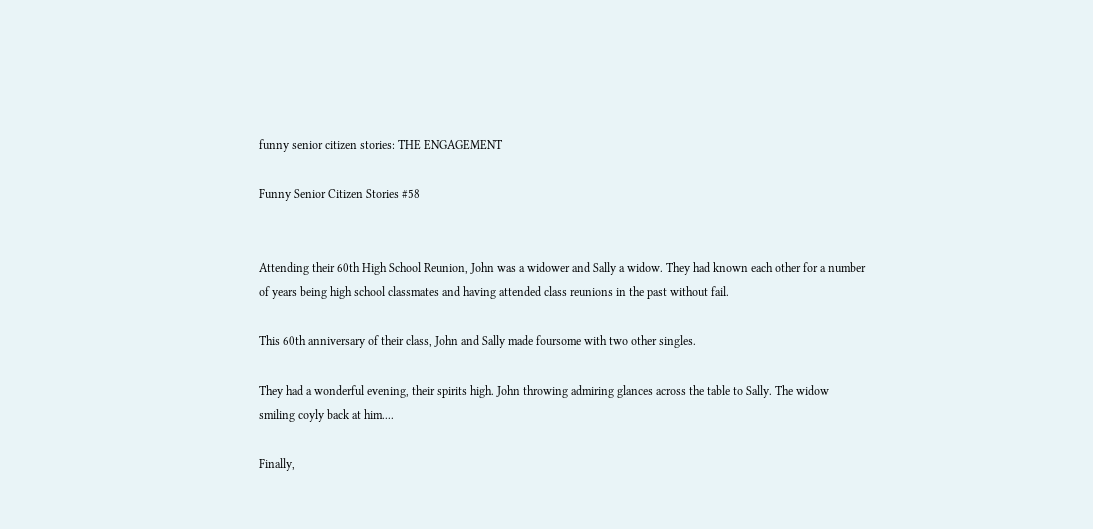funny senior citizen stories: THE ENGAGEMENT

Funny Senior Citizen Stories #58


Attending their 60th High School Reunion, John was a widower and Sally a widow. They had known each other for a number of years being high school classmates and having attended class reunions in the past without fail.

This 60th anniversary of their class, John and Sally made foursome with two other singles.

They had a wonderful evening, their spirits high. John throwing admiring glances across the table to Sally. The widow smiling coyly back at him....

Finally,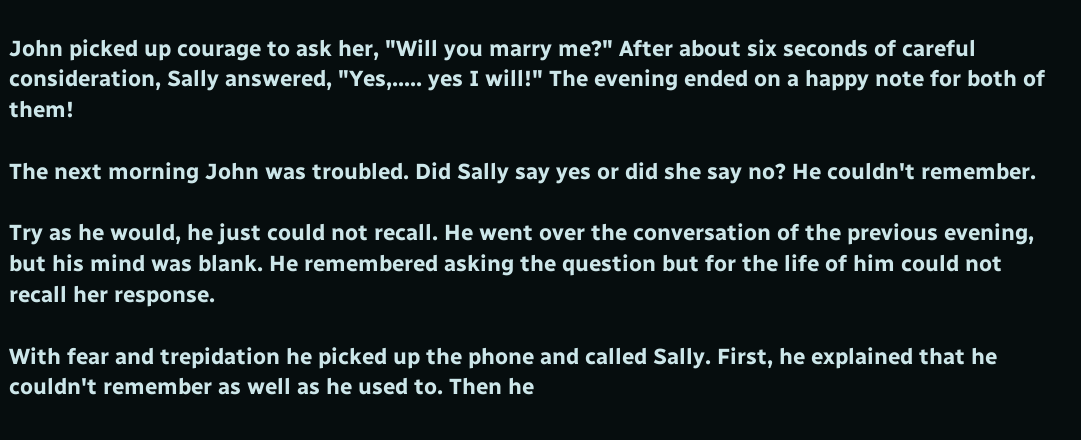John picked up courage to ask her, "Will you marry me?" After about six seconds of careful consideration, Sally answered, "Yes,..... yes I will!" The evening ended on a happy note for both of them!

The next morning John was troubled. Did Sally say yes or did she say no? He couldn't remember.

Try as he would, he just could not recall. He went over the conversation of the previous evening, but his mind was blank. He remembered asking the question but for the life of him could not recall her response.

With fear and trepidation he picked up the phone and called Sally. First, he explained that he couldn't remember as well as he used to. Then he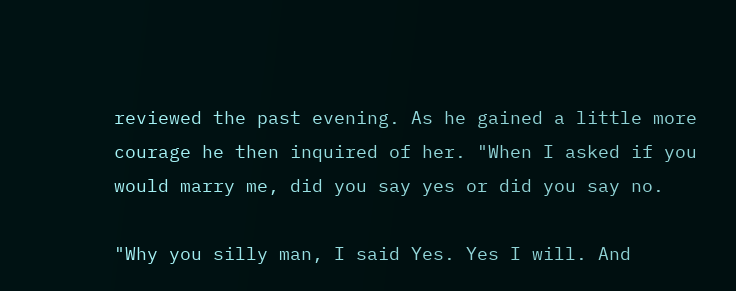reviewed the past evening. As he gained a little more courage he then inquired of her. "When I asked if you would marry me, did you say yes or did you say no.

"Why you silly man, I said Yes. Yes I will. And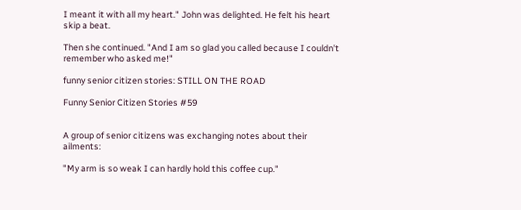I meant it with all my heart." John was delighted. He felt his heart skip a beat.

Then she continued. "And I am so glad you called because I couldn't remember who asked me!"

funny senior citizen stories: STILL ON THE ROAD

Funny Senior Citizen Stories #59


A group of senior citizens was exchanging notes about their ailments:

"My arm is so weak I can hardly hold this coffee cup."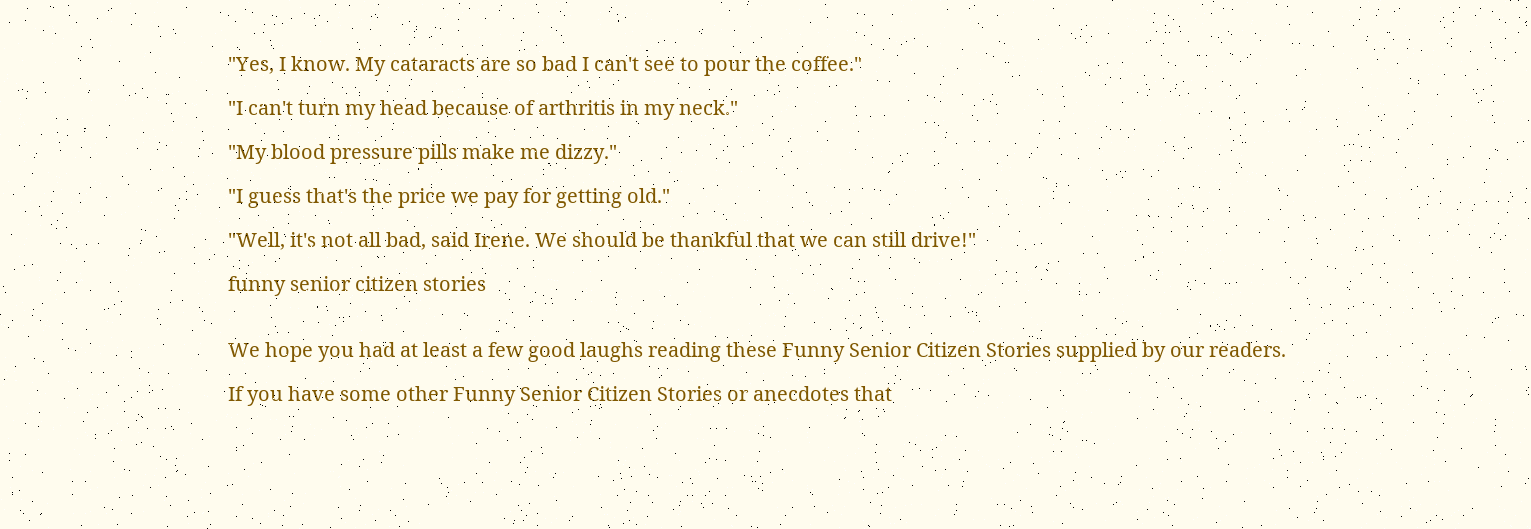"Yes, I know. My cataracts are so bad I can't see to pour the coffee."

"I can't turn my head because of arthritis in my neck."

"My blood pressure pills make me dizzy."

"I guess that's the price we pay for getting old."

"Well, it's not all bad, said Irene. We should be thankful that we can still drive!"

funny senior citizen stories


We hope you had at least a few good laughs reading these Funny Senior Citizen Stories supplied by our readers.

If you have some other Funny Senior Citizen Stories or anecdotes that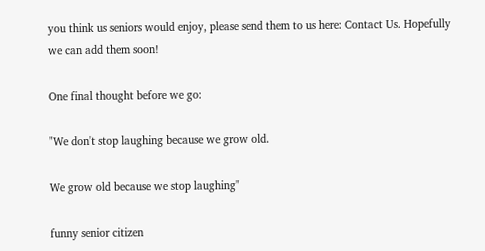you think us seniors would enjoy, please send them to us here: Contact Us. Hopefully we can add them soon!

One final thought before we go:

"We don't stop laughing because we grow old.

We grow old because we stop laughing"

funny senior citizen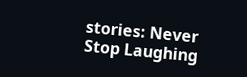stories: Never Stop Laughing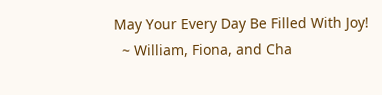May Your Every Day Be Filled With Joy!
  ~ William, Fiona, and Cha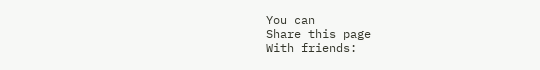You can
Share this page
With friends: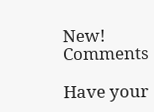New! Comments

Have your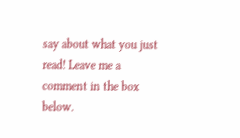say about what you just read! Leave me a comment in the box below.